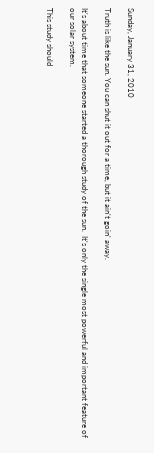Sunday, January 31, 2010

Truth is like the sun. You can shut it out for a time, but it ain't goin' away.

It's about time that someone started a thorough study of the sun.  It's only the single most powerful and important feature of our solar system.

This study should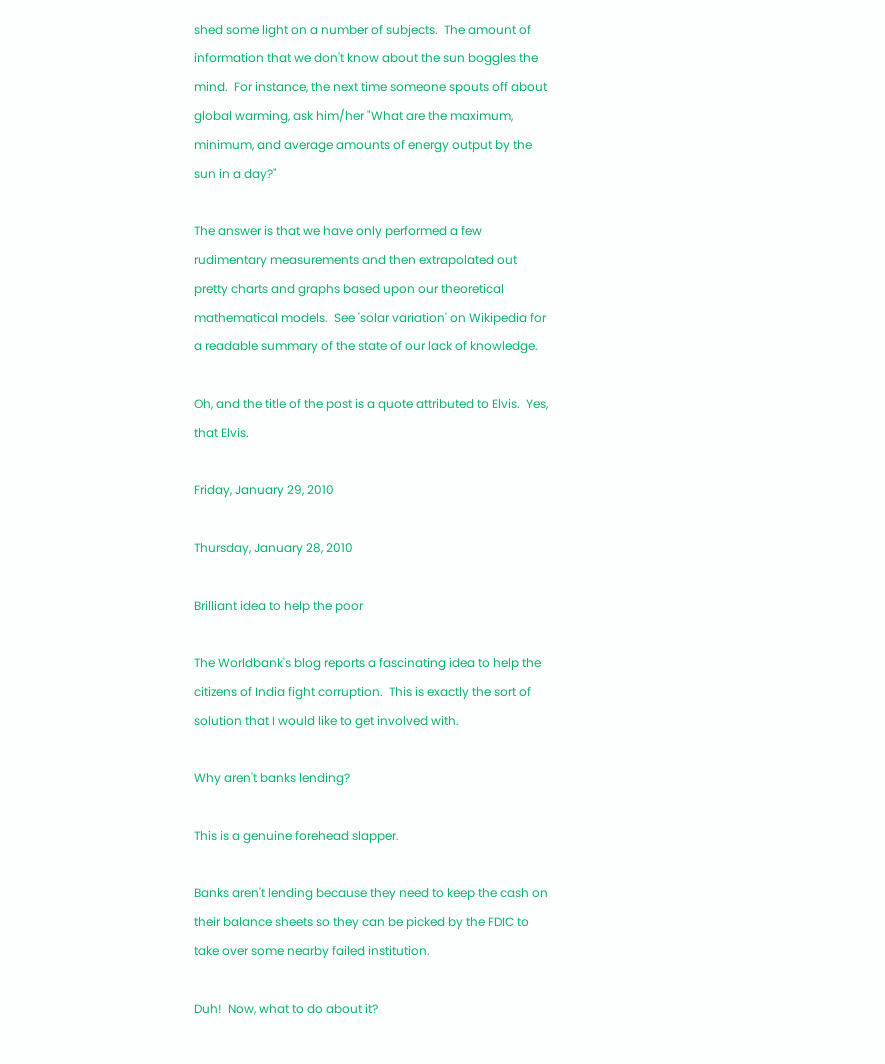shed some light on a number of subjects.  The amount of information that we don't know about the sun boggles the mind.  For instance, the next time someone spouts off about global warming, ask him/her "What are the maximum, minimum, and average amounts of energy output by the sun in a day?"

The answer is that we have only performed a few rudimentary measurements and then extrapolated out pretty charts and graphs based upon our theoretical mathematical models.  See 'solar variation' on Wikipedia for a readable summary of the state of our lack of knowledge.

Oh, and the title of the post is a quote attributed to Elvis.  Yes, that Elvis.

Friday, January 29, 2010

Thursday, January 28, 2010

Brilliant idea to help the poor

The Worldbank's blog reports a fascinating idea to help the citizens of India fight corruption.  This is exactly the sort of solution that I would like to get involved with.

Why aren't banks lending?

This is a genuine forehead slapper.

Banks aren't lending because they need to keep the cash on their balance sheets so they can be picked by the FDIC to take over some nearby failed institution.

Duh!  Now, what to do about it?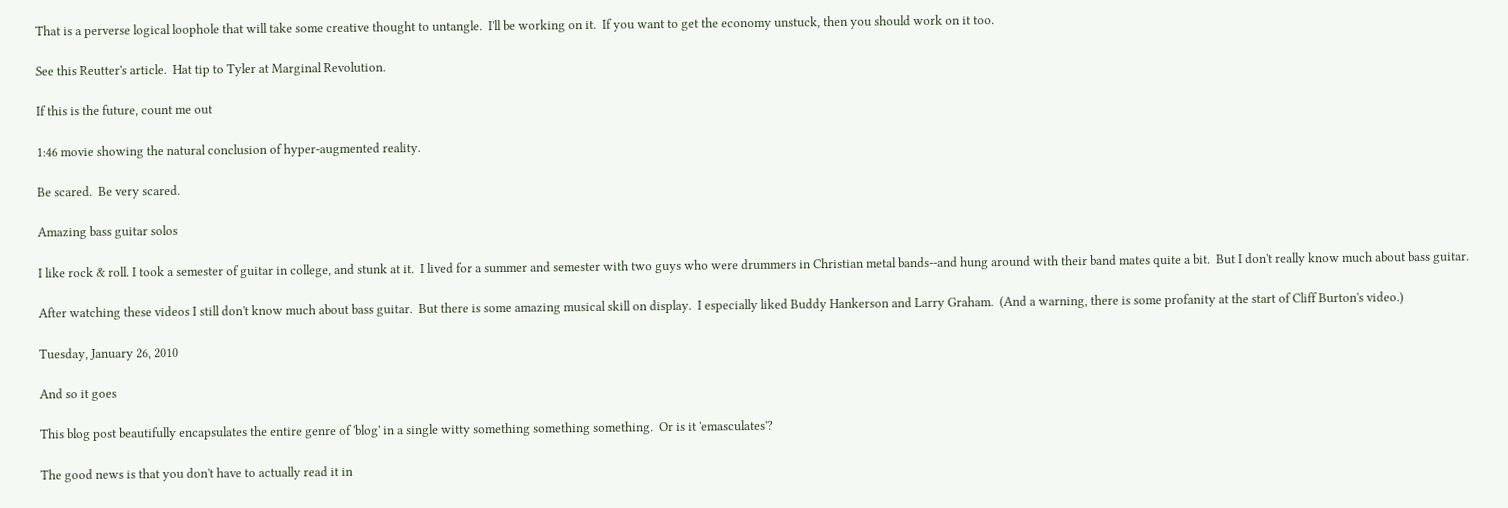That is a perverse logical loophole that will take some creative thought to untangle.  I'll be working on it.  If you want to get the economy unstuck, then you should work on it too.

See this Reutter's article.  Hat tip to Tyler at Marginal Revolution.

If this is the future, count me out

1:46 movie showing the natural conclusion of hyper-augmented reality.

Be scared.  Be very scared.

Amazing bass guitar solos

I like rock & roll. I took a semester of guitar in college, and stunk at it.  I lived for a summer and semester with two guys who were drummers in Christian metal bands--and hung around with their band mates quite a bit.  But I don't really know much about bass guitar.

After watching these videos I still don't know much about bass guitar.  But there is some amazing musical skill on display.  I especially liked Buddy Hankerson and Larry Graham.  (And a warning, there is some profanity at the start of Cliff Burton's video.)

Tuesday, January 26, 2010

And so it goes

This blog post beautifully encapsulates the entire genre of 'blog' in a single witty something something something.  Or is it 'emasculates'?

The good news is that you don't have to actually read it in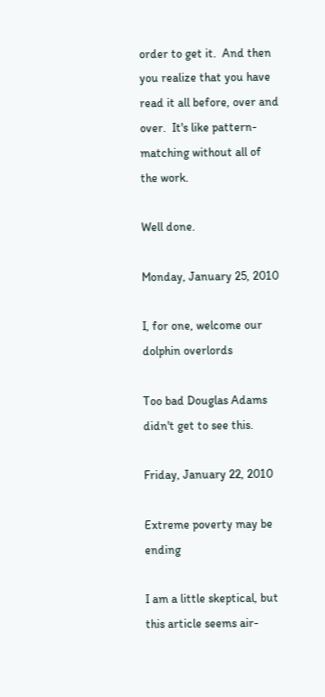order to get it.  And then you realize that you have read it all before, over and over.  It's like pattern-matching without all of the work.

Well done.

Monday, January 25, 2010

I, for one, welcome our dolphin overlords

Too bad Douglas Adams didn't get to see this.

Friday, January 22, 2010

Extreme poverty may be ending

I am a little skeptical, but this article seems air-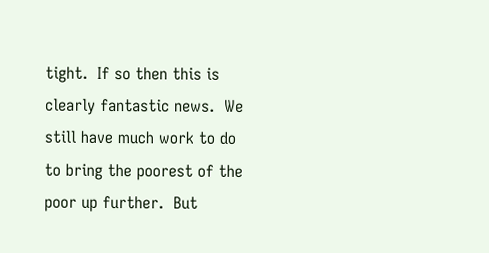tight.  If so then this is clearly fantastic news.  We still have much work to do to bring the poorest of the poor up further.  But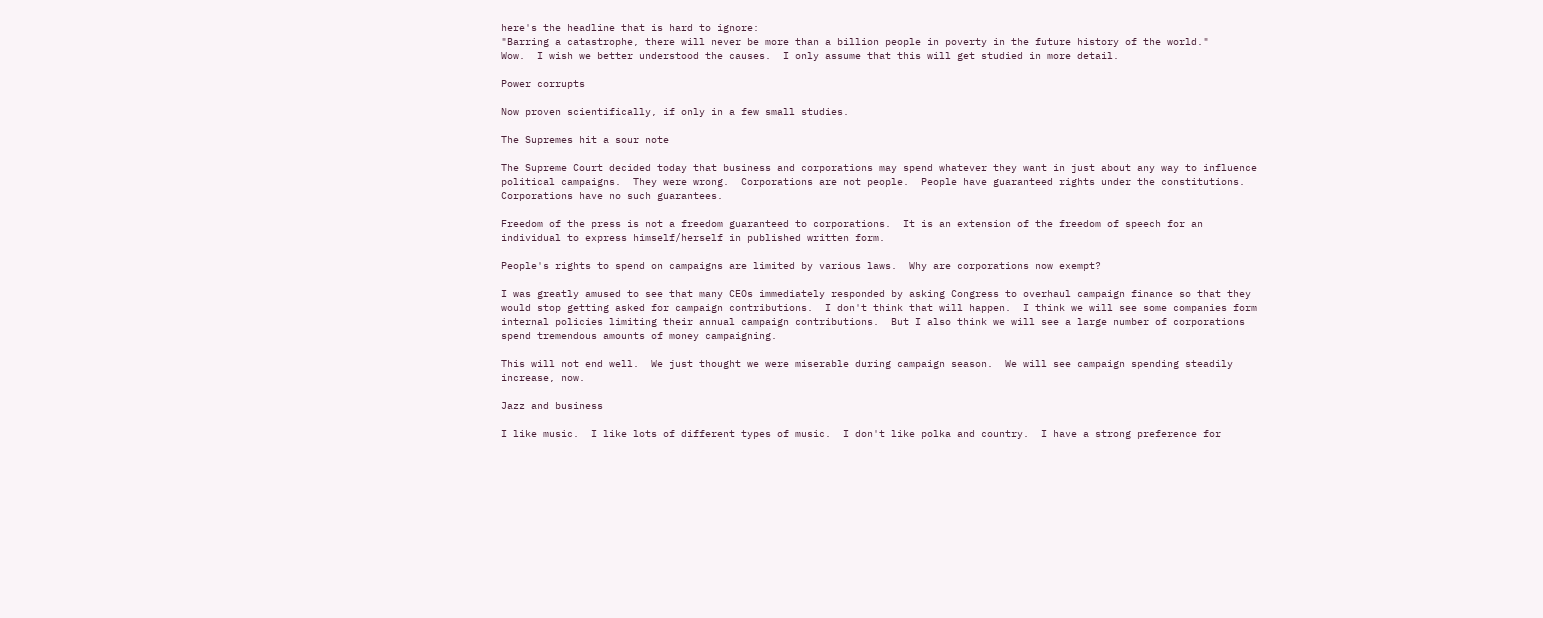here's the headline that is hard to ignore:
"Barring a catastrophe, there will never be more than a billion people in poverty in the future history of the world."
Wow.  I wish we better understood the causes.  I only assume that this will get studied in more detail.

Power corrupts

Now proven scientifically, if only in a few small studies.

The Supremes hit a sour note

The Supreme Court decided today that business and corporations may spend whatever they want in just about any way to influence political campaigns.  They were wrong.  Corporations are not people.  People have guaranteed rights under the constitutions.  Corporations have no such guarantees.

Freedom of the press is not a freedom guaranteed to corporations.  It is an extension of the freedom of speech for an individual to express himself/herself in published written form.

People's rights to spend on campaigns are limited by various laws.  Why are corporations now exempt?

I was greatly amused to see that many CEOs immediately responded by asking Congress to overhaul campaign finance so that they would stop getting asked for campaign contributions.  I don't think that will happen.  I think we will see some companies form internal policies limiting their annual campaign contributions.  But I also think we will see a large number of corporations spend tremendous amounts of money campaigning.

This will not end well.  We just thought we were miserable during campaign season.  We will see campaign spending steadily increase, now.

Jazz and business

I like music.  I like lots of different types of music.  I don't like polka and country.  I have a strong preference for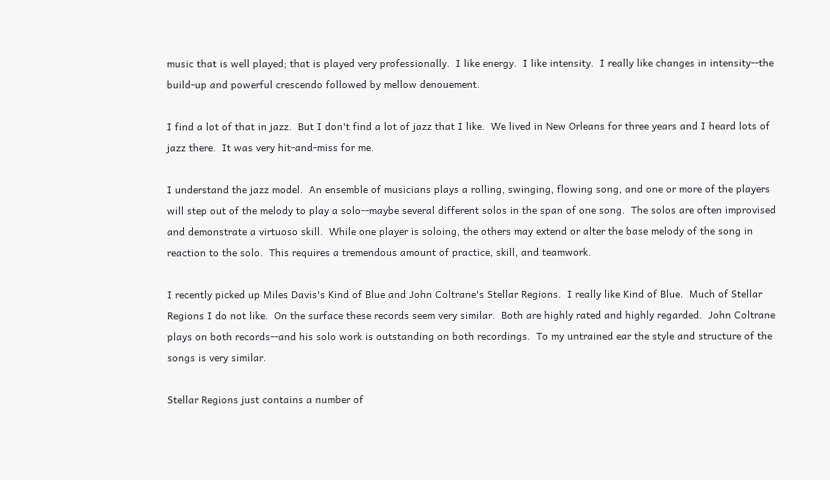music that is well played; that is played very professionally.  I like energy.  I like intensity.  I really like changes in intensity--the build-up and powerful crescendo followed by mellow denouement.

I find a lot of that in jazz.  But I don't find a lot of jazz that I like.  We lived in New Orleans for three years and I heard lots of jazz there.  It was very hit-and-miss for me.

I understand the jazz model.  An ensemble of musicians plays a rolling, swinging, flowing song, and one or more of the players will step out of the melody to play a solo--maybe several different solos in the span of one song.  The solos are often improvised and demonstrate a virtuoso skill.  While one player is soloing, the others may extend or alter the base melody of the song in reaction to the solo.  This requires a tremendous amount of practice, skill, and teamwork.

I recently picked up Miles Davis's Kind of Blue and John Coltrane's Stellar Regions.  I really like Kind of Blue.  Much of Stellar Regions I do not like.  On the surface these records seem very similar.  Both are highly rated and highly regarded.  John Coltrane plays on both records--and his solo work is outstanding on both recordings.  To my untrained ear the style and structure of the songs is very similar.

Stellar Regions just contains a number of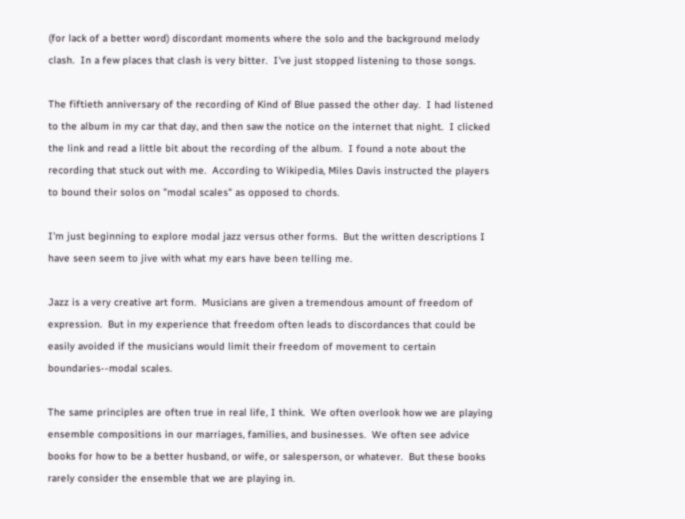(for lack of a better word) discordant moments where the solo and the background melody clash.  In a few places that clash is very bitter.  I've just stopped listening to those songs.

The fiftieth anniversary of the recording of Kind of Blue passed the other day.  I had listened to the album in my car that day, and then saw the notice on the internet that night.  I clicked the link and read a little bit about the recording of the album.  I found a note about the recording that stuck out with me.  According to Wikipedia, Miles Davis instructed the players to bound their solos on "modal scales" as opposed to chords.

I'm just beginning to explore modal jazz versus other forms.  But the written descriptions I have seen seem to jive with what my ears have been telling me.

Jazz is a very creative art form.  Musicians are given a tremendous amount of freedom of expression.  But in my experience that freedom often leads to discordances that could be easily avoided if the musicians would limit their freedom of movement to certain boundaries--modal scales.

The same principles are often true in real life, I think.  We often overlook how we are playing ensemble compositions in our marriages, families, and businesses.  We often see advice books for how to be a better husband, or wife, or salesperson, or whatever.  But these books rarely consider the ensemble that we are playing in.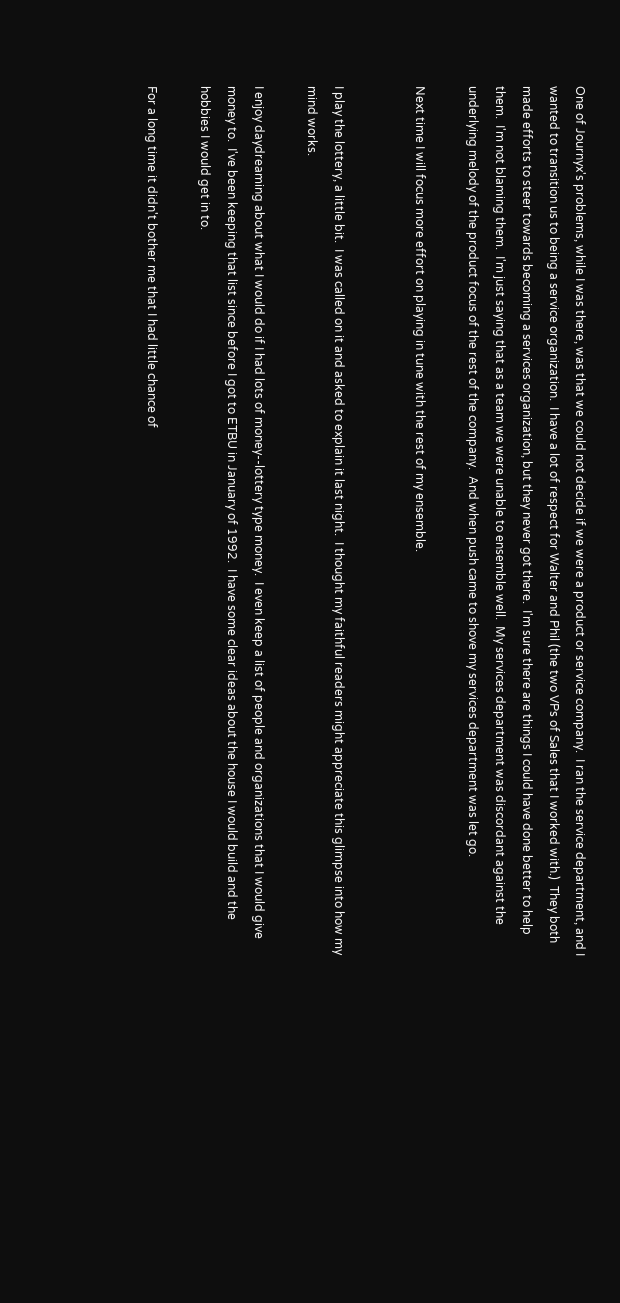One of Journyx's problems, while I was there, was that we could not decide if we were a product or service company.  I ran the service department, and I wanted to transition us to being a service organization.  I have a lot of respect for Walter and Phil (the two VPs of Sales that I worked with.)  They both made efforts to steer towards becoming a services organization, but they never got there.  I'm sure there are things I could have done better to help them.  I'm not blaming them.  I'm just saying that as a team we were unable to ensemble well.  My services department was discordant against the underlying melody of the product focus of the rest of the company.  And when push came to shove my services department was let go.

Next time I will focus more effort on playing in tune with the rest of my ensemble.


I play the lottery, a little bit.  I was called on it and asked to explain it last night.  I thought my faithful readers might appreciate this glimpse into how my mind works.

I enjoy daydreaming about what I would do if I had lots of money--lottery type money.  I even keep a list of people and organizations that I would give money to.  I've been keeping that list since before I got to ETBU in January of 1992.  I have some clear ideas about the house I would build and the hobbies I would get in to.

For a long time it didn't bother me that I had little chance of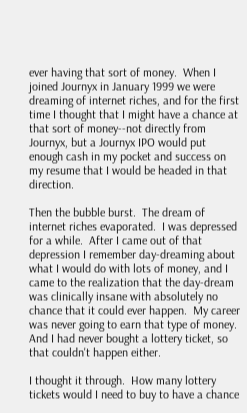ever having that sort of money.  When I joined Journyx in January 1999 we were dreaming of internet riches, and for the first time I thought that I might have a chance at that sort of money--not directly from Journyx, but a Journyx IPO would put enough cash in my pocket and success on my resume that I would be headed in that direction.

Then the bubble burst.  The dream of internet riches evaporated.  I was depressed for a while.  After I came out of that depression I remember day-dreaming about what I would do with lots of money, and I came to the realization that the day-dream was clinically insane with absolutely no chance that it could ever happen.  My career was never going to earn that type of money.  And I had never bought a lottery ticket, so that couldn't happen either.

I thought it through.  How many lottery tickets would I need to buy to have a chance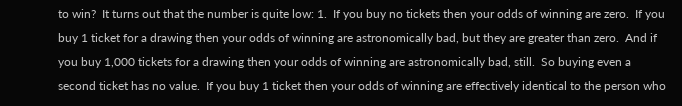to win?  It turns out that the number is quite low: 1.  If you buy no tickets then your odds of winning are zero.  If you buy 1 ticket for a drawing then your odds of winning are astronomically bad, but they are greater than zero.  And if you buy 1,000 tickets for a drawing then your odds of winning are astronomically bad, still.  So buying even a second ticket has no value.  If you buy 1 ticket then your odds of winning are effectively identical to the person who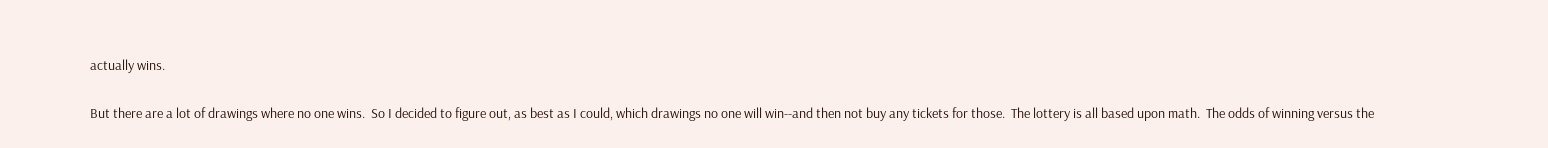actually wins.

But there are a lot of drawings where no one wins.  So I decided to figure out, as best as I could, which drawings no one will win--and then not buy any tickets for those.  The lottery is all based upon math.  The odds of winning versus the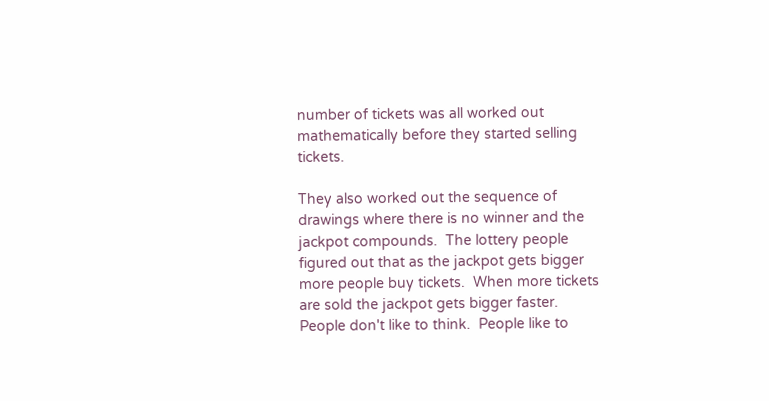number of tickets was all worked out mathematically before they started selling tickets.

They also worked out the sequence of drawings where there is no winner and the jackpot compounds.  The lottery people figured out that as the jackpot gets bigger more people buy tickets.  When more tickets are sold the jackpot gets bigger faster.  People don't like to think.  People like to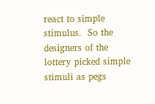react to simple stimulus.  So the designers of the lottery picked simple stimuli as pegs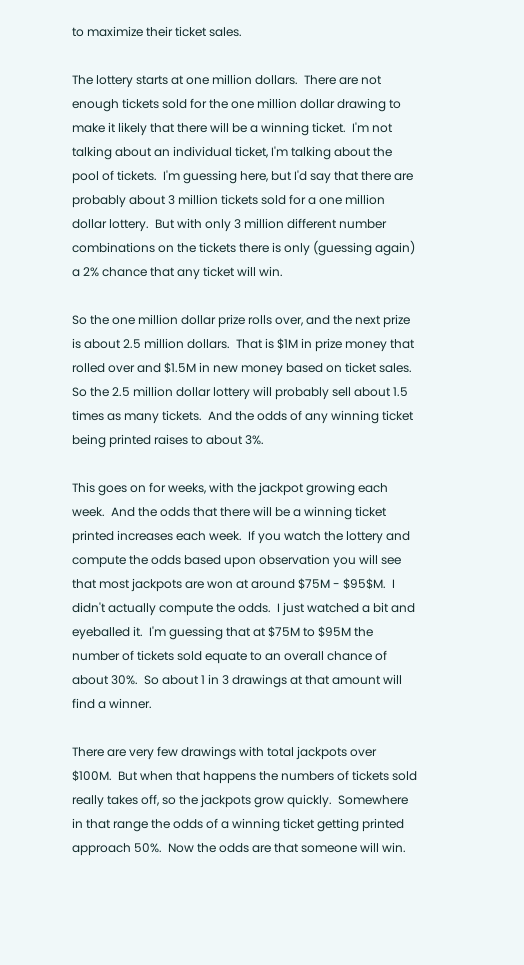to maximize their ticket sales.

The lottery starts at one million dollars.  There are not enough tickets sold for the one million dollar drawing to make it likely that there will be a winning ticket.  I'm not talking about an individual ticket, I'm talking about the pool of tickets.  I'm guessing here, but I'd say that there are probably about 3 million tickets sold for a one million dollar lottery.  But with only 3 million different number combinations on the tickets there is only (guessing again) a 2% chance that any ticket will win.

So the one million dollar prize rolls over, and the next prize is about 2.5 million dollars.  That is $1M in prize money that rolled over and $1.5M in new money based on ticket sales.  So the 2.5 million dollar lottery will probably sell about 1.5 times as many tickets.  And the odds of any winning ticket being printed raises to about 3%.

This goes on for weeks, with the jackpot growing each week.  And the odds that there will be a winning ticket printed increases each week.  If you watch the lottery and compute the odds based upon observation you will see that most jackpots are won at around $75M - $95$M.  I didn't actually compute the odds.  I just watched a bit and eyeballed it.  I'm guessing that at $75M to $95M the number of tickets sold equate to an overall chance of about 30%.  So about 1 in 3 drawings at that amount will find a winner.

There are very few drawings with total jackpots over $100M.  But when that happens the numbers of tickets sold really takes off, so the jackpots grow quickly.  Somewhere in that range the odds of a winning ticket getting printed approach 50%.  Now the odds are that someone will win.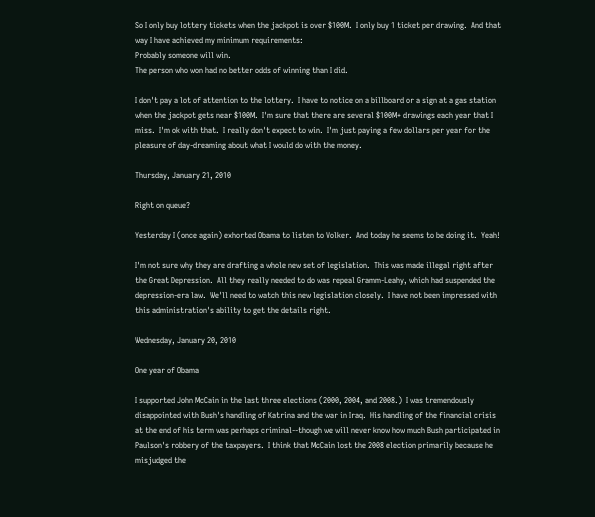So I only buy lottery tickets when the jackpot is over $100M.  I only buy 1 ticket per drawing.  And that way I have achieved my minimum requirements:
Probably someone will win.
The person who won had no better odds of winning than I did.

I don't pay a lot of attention to the lottery.  I have to notice on a billboard or a sign at a gas station when the jackpot gets near $100M.  I'm sure that there are several $100M+ drawings each year that I miss.  I'm ok with that.  I really don't expect to win.  I'm just paying a few dollars per year for the pleasure of day-dreaming about what I would do with the money.

Thursday, January 21, 2010

Right on queue?

Yesterday I (once again) exhorted Obama to listen to Volker.  And today he seems to be doing it.  Yeah!

I'm not sure why they are drafting a whole new set of legislation.  This was made illegal right after the Great Depression.  All they really needed to do was repeal Gramm-Leahy, which had suspended the depression-era law.  We'll need to watch this new legislation closely.  I have not been impressed with this administration's ability to get the details right.

Wednesday, January 20, 2010

One year of Obama

I supported John McCain in the last three elections (2000, 2004, and 2008.)  I was tremendously disappointed with Bush's handling of Katrina and the war in Iraq.  His handling of the financial crisis at the end of his term was perhaps criminal--though we will never know how much Bush participated in Paulson's robbery of the taxpayers.  I think that McCain lost the 2008 election primarily because he misjudged the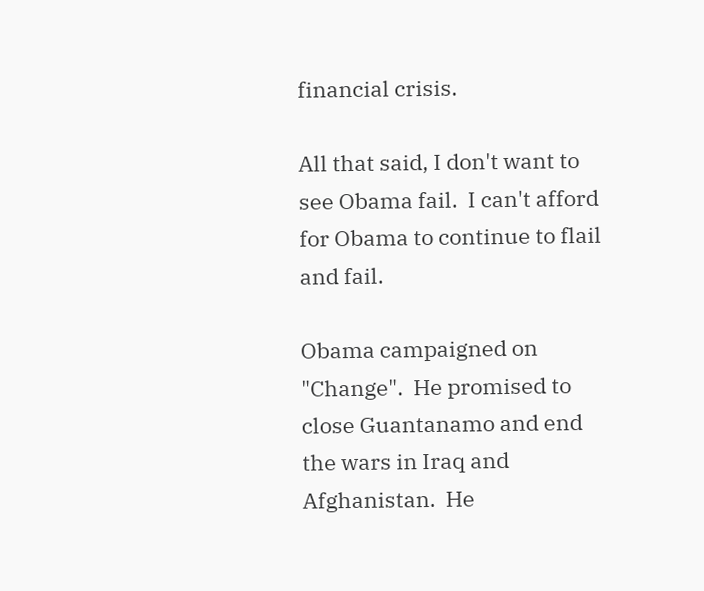financial crisis.

All that said, I don't want to see Obama fail.  I can't afford for Obama to continue to flail and fail.

Obama campaigned on "Change".  He promised to close Guantanamo and end the wars in Iraq and Afghanistan.  He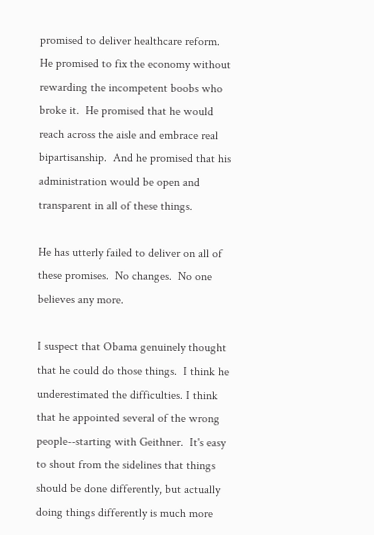promised to deliver healthcare reform.  He promised to fix the economy without rewarding the incompetent boobs who broke it.  He promised that he would reach across the aisle and embrace real bipartisanship.  And he promised that his administration would be open and transparent in all of these things.

He has utterly failed to deliver on all of these promises.  No changes.  No one believes any more.

I suspect that Obama genuinely thought that he could do those things.  I think he underestimated the difficulties. I think that he appointed several of the wrong people--starting with Geithner.  It's easy to shout from the sidelines that things should be done differently, but actually doing things differently is much more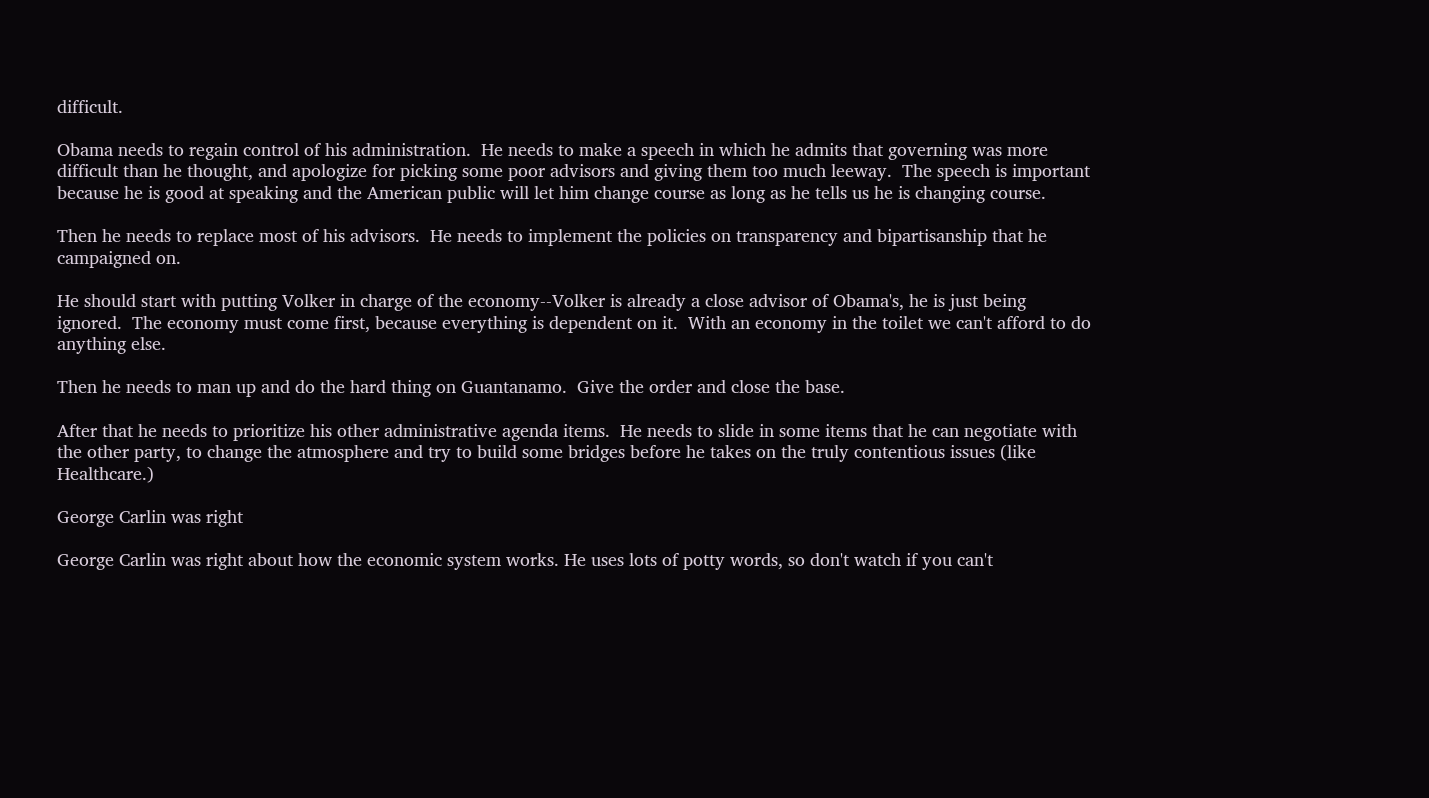difficult.

Obama needs to regain control of his administration.  He needs to make a speech in which he admits that governing was more difficult than he thought, and apologize for picking some poor advisors and giving them too much leeway.  The speech is important because he is good at speaking and the American public will let him change course as long as he tells us he is changing course.

Then he needs to replace most of his advisors.  He needs to implement the policies on transparency and bipartisanship that he campaigned on.

He should start with putting Volker in charge of the economy--Volker is already a close advisor of Obama's, he is just being ignored.  The economy must come first, because everything is dependent on it.  With an economy in the toilet we can't afford to do anything else.

Then he needs to man up and do the hard thing on Guantanamo.  Give the order and close the base.

After that he needs to prioritize his other administrative agenda items.  He needs to slide in some items that he can negotiate with the other party, to change the atmosphere and try to build some bridges before he takes on the truly contentious issues (like Healthcare.)

George Carlin was right

George Carlin was right about how the economic system works. He uses lots of potty words, so don't watch if you can't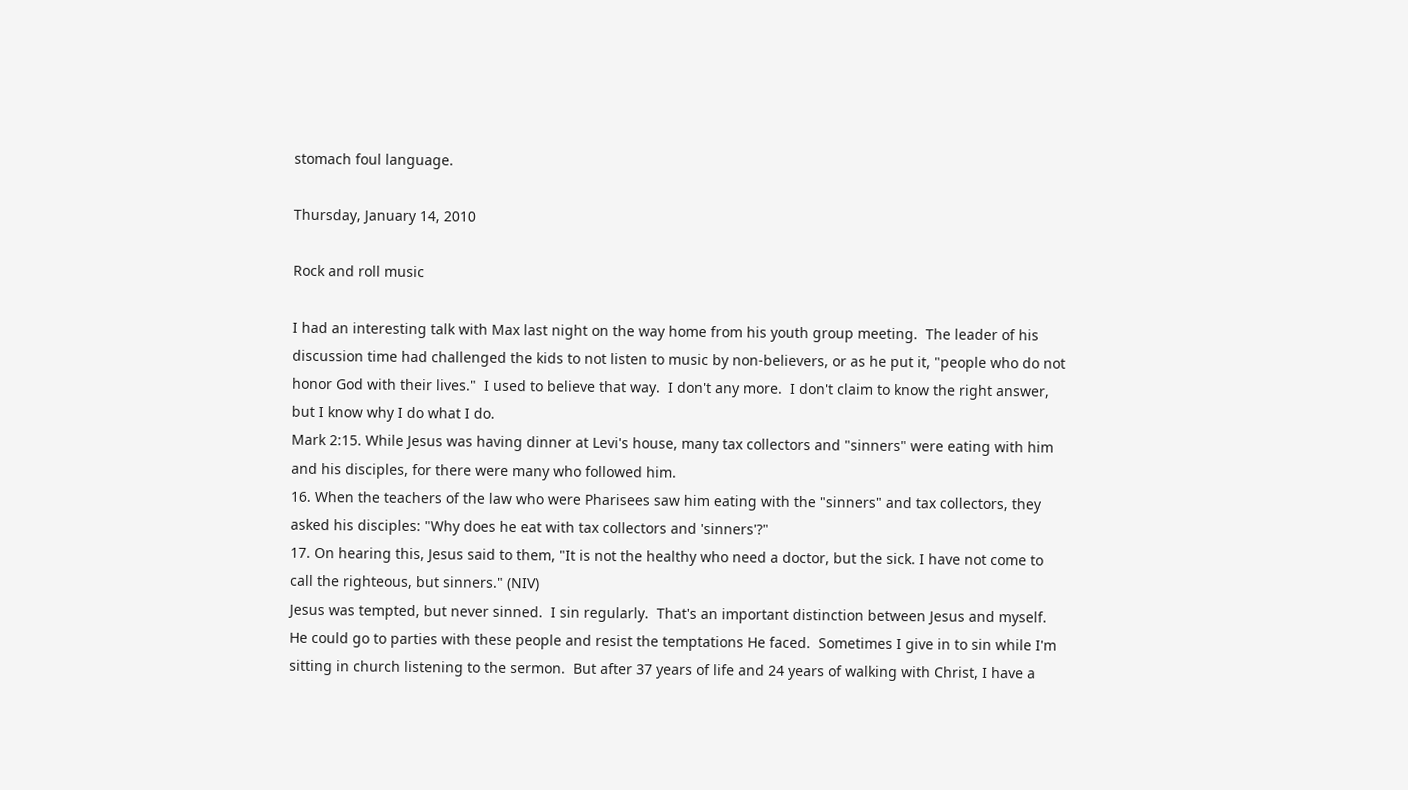stomach foul language.

Thursday, January 14, 2010

Rock and roll music

I had an interesting talk with Max last night on the way home from his youth group meeting.  The leader of his discussion time had challenged the kids to not listen to music by non-believers, or as he put it, "people who do not honor God with their lives."  I used to believe that way.  I don't any more.  I don't claim to know the right answer, but I know why I do what I do.
Mark 2:15. While Jesus was having dinner at Levi's house, many tax collectors and "sinners" were eating with him and his disciples, for there were many who followed him.
16. When the teachers of the law who were Pharisees saw him eating with the "sinners" and tax collectors, they asked his disciples: "Why does he eat with tax collectors and 'sinners'?"
17. On hearing this, Jesus said to them, "It is not the healthy who need a doctor, but the sick. I have not come to call the righteous, but sinners." (NIV)
Jesus was tempted, but never sinned.  I sin regularly.  That's an important distinction between Jesus and myself.  He could go to parties with these people and resist the temptations He faced.  Sometimes I give in to sin while I'm sitting in church listening to the sermon.  But after 37 years of life and 24 years of walking with Christ, I have a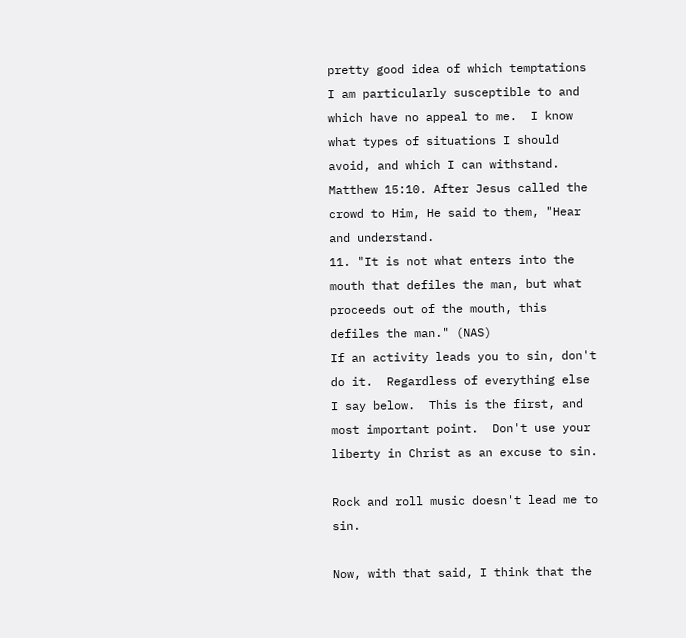pretty good idea of which temptations I am particularly susceptible to and which have no appeal to me.  I know what types of situations I should avoid, and which I can withstand.
Matthew 15:10. After Jesus called the crowd to Him, He said to them, "Hear and understand.
11. "It is not what enters into the mouth that defiles the man, but what proceeds out of the mouth, this defiles the man." (NAS)
If an activity leads you to sin, don't do it.  Regardless of everything else I say below.  This is the first, and most important point.  Don't use your liberty in Christ as an excuse to sin.

Rock and roll music doesn't lead me to sin.

Now, with that said, I think that the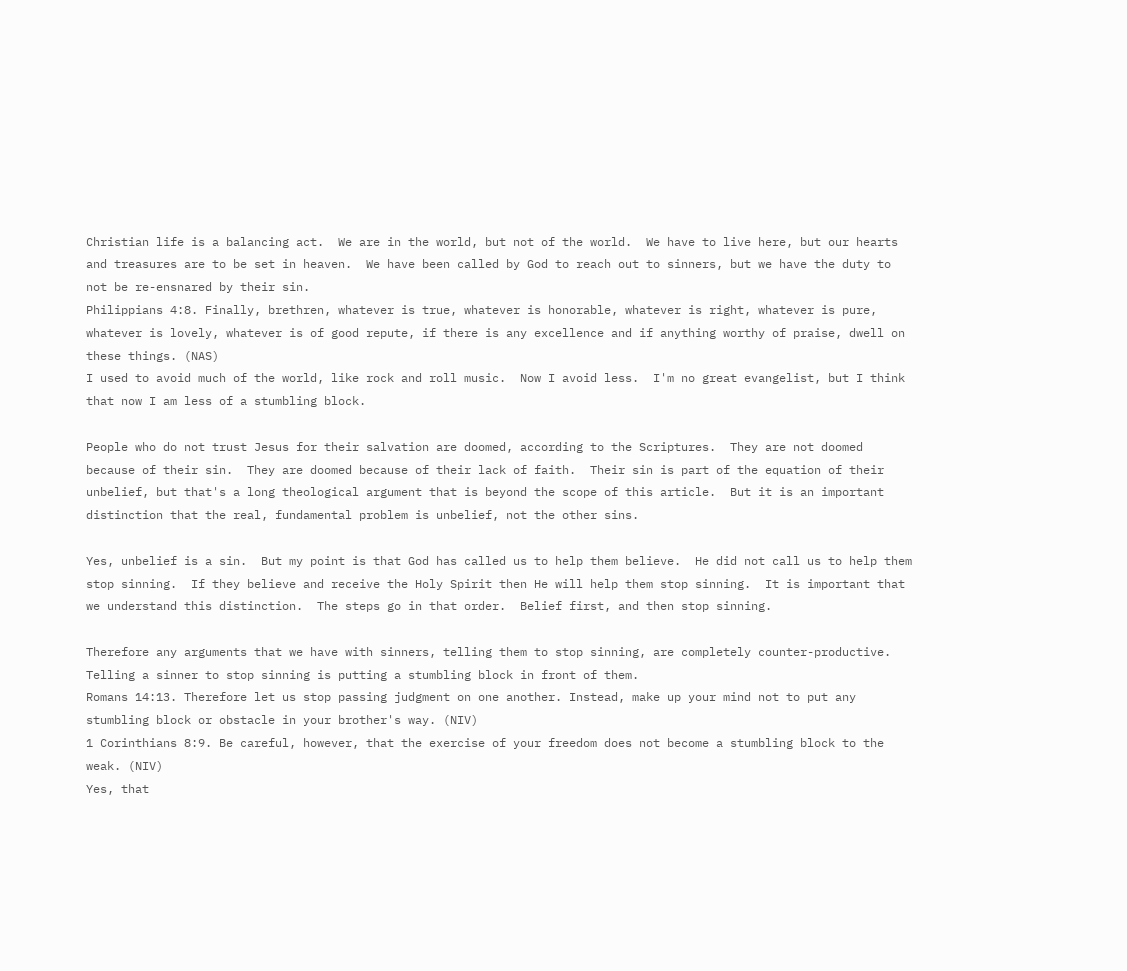Christian life is a balancing act.  We are in the world, but not of the world.  We have to live here, but our hearts and treasures are to be set in heaven.  We have been called by God to reach out to sinners, but we have the duty to not be re-ensnared by their sin.
Philippians 4:8. Finally, brethren, whatever is true, whatever is honorable, whatever is right, whatever is pure, whatever is lovely, whatever is of good repute, if there is any excellence and if anything worthy of praise, dwell on these things. (NAS)
I used to avoid much of the world, like rock and roll music.  Now I avoid less.  I'm no great evangelist, but I think that now I am less of a stumbling block.

People who do not trust Jesus for their salvation are doomed, according to the Scriptures.  They are not doomed because of their sin.  They are doomed because of their lack of faith.  Their sin is part of the equation of their unbelief, but that's a long theological argument that is beyond the scope of this article.  But it is an important distinction that the real, fundamental problem is unbelief, not the other sins.

Yes, unbelief is a sin.  But my point is that God has called us to help them believe.  He did not call us to help them stop sinning.  If they believe and receive the Holy Spirit then He will help them stop sinning.  It is important that we understand this distinction.  The steps go in that order.  Belief first, and then stop sinning.

Therefore any arguments that we have with sinners, telling them to stop sinning, are completely counter-productive.  Telling a sinner to stop sinning is putting a stumbling block in front of them.
Romans 14:13. Therefore let us stop passing judgment on one another. Instead, make up your mind not to put any stumbling block or obstacle in your brother's way. (NIV)
1 Corinthians 8:9. Be careful, however, that the exercise of your freedom does not become a stumbling block to the weak. (NIV)
Yes, that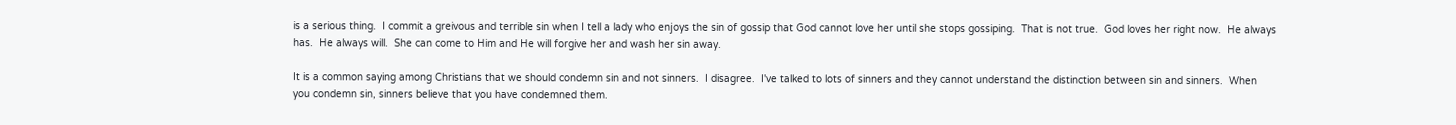is a serious thing.  I commit a greivous and terrible sin when I tell a lady who enjoys the sin of gossip that God cannot love her until she stops gossiping.  That is not true.  God loves her right now.  He always has.  He always will.  She can come to Him and He will forgive her and wash her sin away.

It is a common saying among Christians that we should condemn sin and not sinners.  I disagree.  I've talked to lots of sinners and they cannot understand the distinction between sin and sinners.  When you condemn sin, sinners believe that you have condemned them.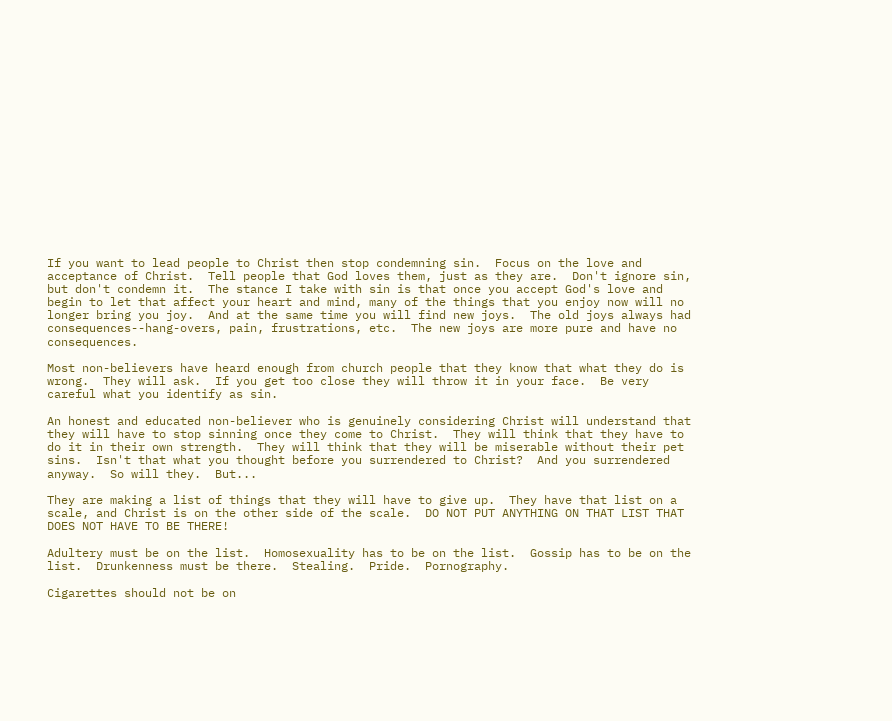If you want to lead people to Christ then stop condemning sin.  Focus on the love and acceptance of Christ.  Tell people that God loves them, just as they are.  Don't ignore sin, but don't condemn it.  The stance I take with sin is that once you accept God's love and begin to let that affect your heart and mind, many of the things that you enjoy now will no longer bring you joy.  And at the same time you will find new joys.  The old joys always had consequences--hang-overs, pain, frustrations, etc.  The new joys are more pure and have no consequences.

Most non-believers have heard enough from church people that they know that what they do is wrong.  They will ask.  If you get too close they will throw it in your face.  Be very careful what you identify as sin.

An honest and educated non-believer who is genuinely considering Christ will understand that they will have to stop sinning once they come to Christ.  They will think that they have to do it in their own strength.  They will think that they will be miserable without their pet sins.  Isn't that what you thought before you surrendered to Christ?  And you surrendered anyway.  So will they.  But...

They are making a list of things that they will have to give up.  They have that list on a scale, and Christ is on the other side of the scale.  DO NOT PUT ANYTHING ON THAT LIST THAT DOES NOT HAVE TO BE THERE!

Adultery must be on the list.  Homosexuality has to be on the list.  Gossip has to be on the list.  Drunkenness must be there.  Stealing.  Pride.  Pornography.

Cigarettes should not be on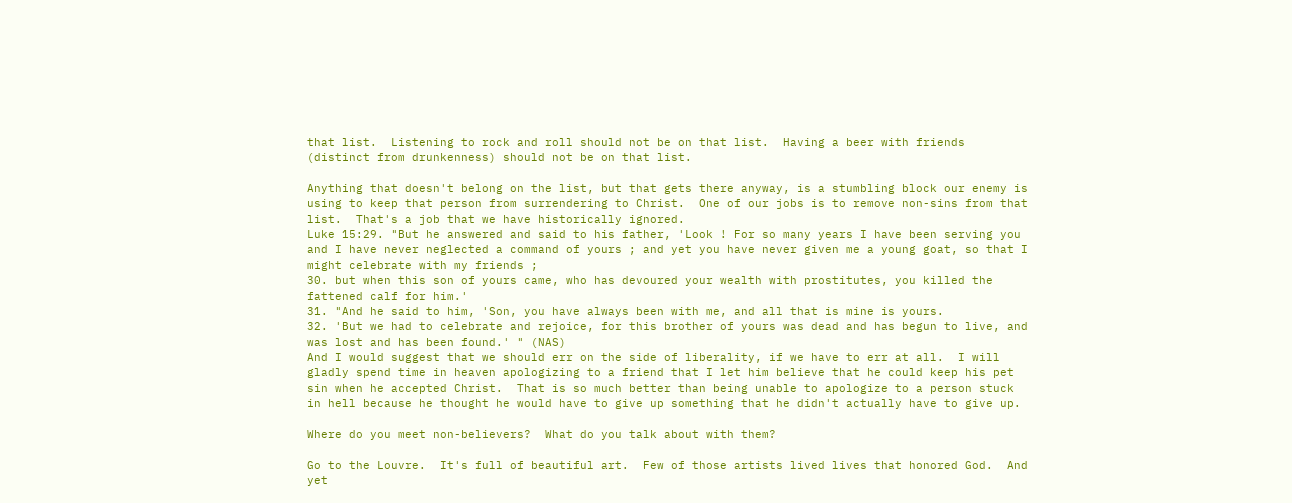that list.  Listening to rock and roll should not be on that list.  Having a beer with friends (distinct from drunkenness) should not be on that list.

Anything that doesn't belong on the list, but that gets there anyway, is a stumbling block our enemy is using to keep that person from surrendering to Christ.  One of our jobs is to remove non-sins from that list.  That's a job that we have historically ignored.
Luke 15:29. "But he answered and said to his father, 'Look ! For so many years I have been serving you and I have never neglected a command of yours ; and yet you have never given me a young goat, so that I might celebrate with my friends ;
30. but when this son of yours came, who has devoured your wealth with prostitutes, you killed the fattened calf for him.'
31. "And he said to him, 'Son, you have always been with me, and all that is mine is yours.
32. 'But we had to celebrate and rejoice, for this brother of yours was dead and has begun to live, and was lost and has been found.' " (NAS)
And I would suggest that we should err on the side of liberality, if we have to err at all.  I will gladly spend time in heaven apologizing to a friend that I let him believe that he could keep his pet sin when he accepted Christ.  That is so much better than being unable to apologize to a person stuck in hell because he thought he would have to give up something that he didn't actually have to give up.

Where do you meet non-believers?  What do you talk about with them?

Go to the Louvre.  It's full of beautiful art.  Few of those artists lived lives that honored God.  And yet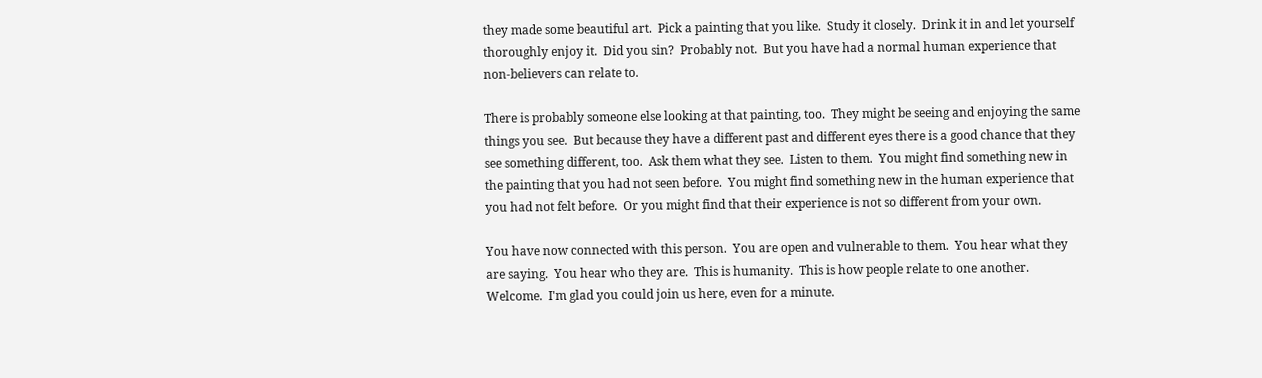they made some beautiful art.  Pick a painting that you like.  Study it closely.  Drink it in and let yourself thoroughly enjoy it.  Did you sin?  Probably not.  But you have had a normal human experience that non-believers can relate to.

There is probably someone else looking at that painting, too.  They might be seeing and enjoying the same things you see.  But because they have a different past and different eyes there is a good chance that they see something different, too.  Ask them what they see.  Listen to them.  You might find something new in the painting that you had not seen before.  You might find something new in the human experience that you had not felt before.  Or you might find that their experience is not so different from your own.

You have now connected with this person.  You are open and vulnerable to them.  You hear what they are saying.  You hear who they are.  This is humanity.  This is how people relate to one another.  Welcome.  I'm glad you could join us here, even for a minute.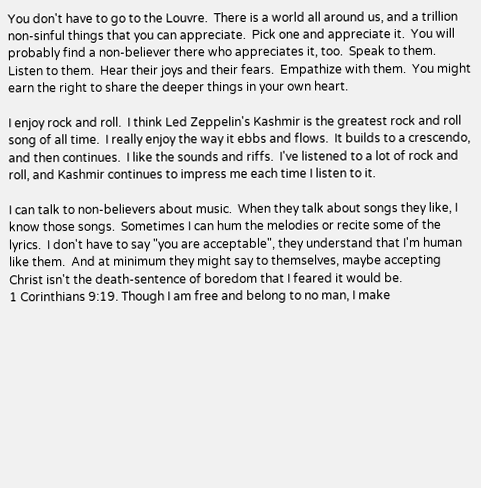You don't have to go to the Louvre.  There is a world all around us, and a trillion non-sinful things that you can appreciate.  Pick one and appreciate it.  You will probably find a non-believer there who appreciates it, too.  Speak to them.  Listen to them.  Hear their joys and their fears.  Empathize with them.  You might earn the right to share the deeper things in your own heart.

I enjoy rock and roll.  I think Led Zeppelin's Kashmir is the greatest rock and roll song of all time.  I really enjoy the way it ebbs and flows.  It builds to a crescendo, and then continues.  I like the sounds and riffs.  I've listened to a lot of rock and roll, and Kashmir continues to impress me each time I listen to it.

I can talk to non-believers about music.  When they talk about songs they like, I know those songs.  Sometimes I can hum the melodies or recite some of the lyrics.  I don't have to say "you are acceptable", they understand that I'm human like them.  And at minimum they might say to themselves, maybe accepting Christ isn't the death-sentence of boredom that I feared it would be.
1 Corinthians 9:19. Though I am free and belong to no man, I make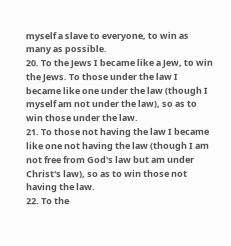myself a slave to everyone, to win as many as possible.
20. To the Jews I became like a Jew, to win the Jews. To those under the law I became like one under the law (though I myself am not under the law), so as to win those under the law.
21. To those not having the law I became like one not having the law (though I am not free from God's law but am under Christ's law), so as to win those not having the law.
22. To the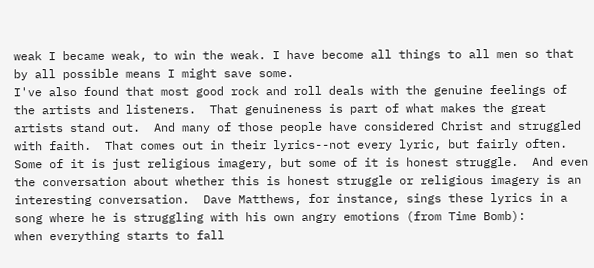weak I became weak, to win the weak. I have become all things to all men so that by all possible means I might save some.
I've also found that most good rock and roll deals with the genuine feelings of the artists and listeners.  That genuineness is part of what makes the great artists stand out.  And many of those people have considered Christ and struggled with faith.  That comes out in their lyrics--not every lyric, but fairly often.  Some of it is just religious imagery, but some of it is honest struggle.  And even the conversation about whether this is honest struggle or religious imagery is an interesting conversation.  Dave Matthews, for instance, sings these lyrics in a song where he is struggling with his own angry emotions (from Time Bomb):
when everything starts to fall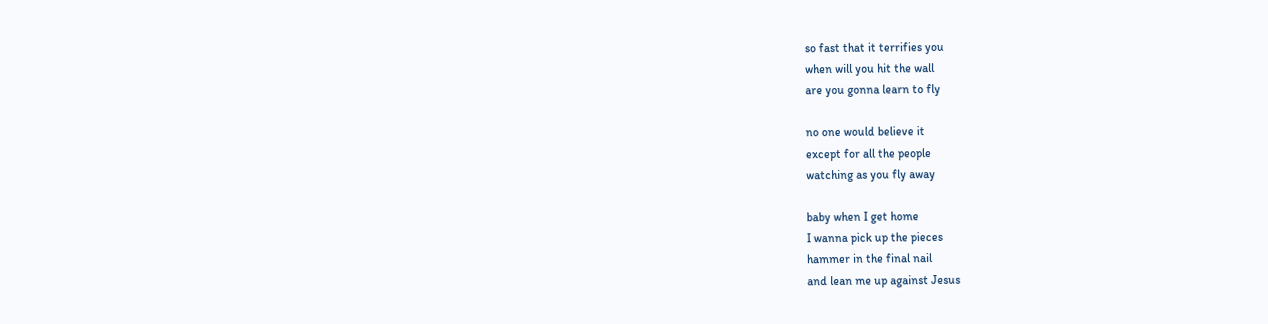so fast that it terrifies you
when will you hit the wall
are you gonna learn to fly

no one would believe it
except for all the people
watching as you fly away

baby when I get home
I wanna pick up the pieces
hammer in the final nail
and lean me up against Jesus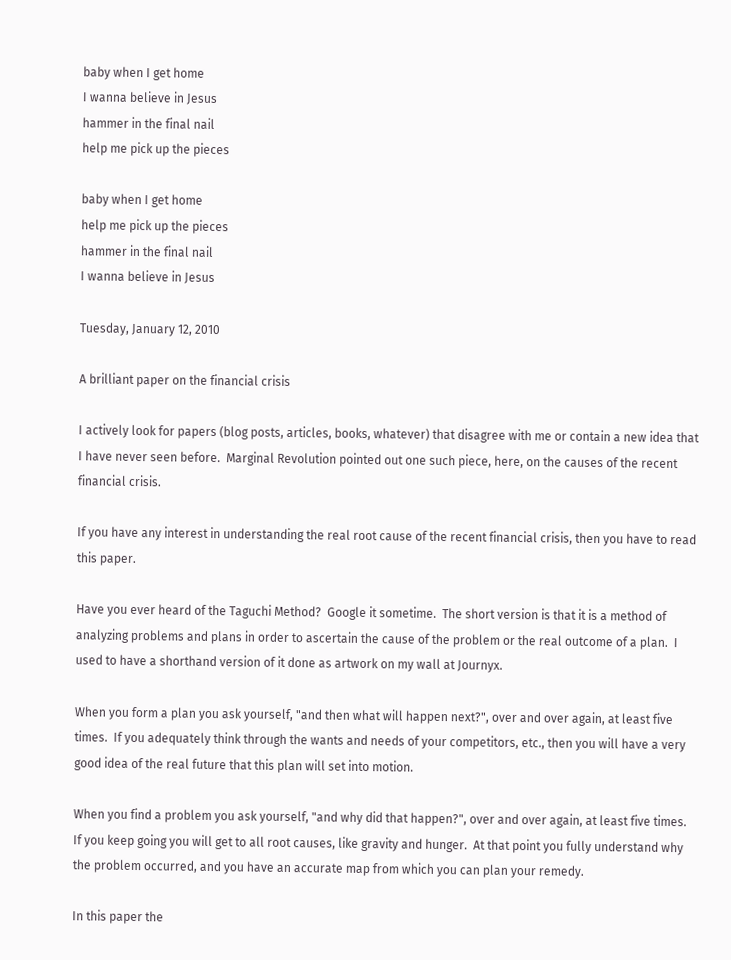baby when I get home
I wanna believe in Jesus
hammer in the final nail
help me pick up the pieces

baby when I get home
help me pick up the pieces
hammer in the final nail
I wanna believe in Jesus

Tuesday, January 12, 2010

A brilliant paper on the financial crisis

I actively look for papers (blog posts, articles, books, whatever) that disagree with me or contain a new idea that I have never seen before.  Marginal Revolution pointed out one such piece, here, on the causes of the recent financial crisis.

If you have any interest in understanding the real root cause of the recent financial crisis, then you have to read this paper.

Have you ever heard of the Taguchi Method?  Google it sometime.  The short version is that it is a method of analyzing problems and plans in order to ascertain the cause of the problem or the real outcome of a plan.  I used to have a shorthand version of it done as artwork on my wall at Journyx.

When you form a plan you ask yourself, "and then what will happen next?", over and over again, at least five times.  If you adequately think through the wants and needs of your competitors, etc., then you will have a very good idea of the real future that this plan will set into motion.

When you find a problem you ask yourself, "and why did that happen?", over and over again, at least five times.  If you keep going you will get to all root causes, like gravity and hunger.  At that point you fully understand why the problem occurred, and you have an accurate map from which you can plan your remedy.

In this paper the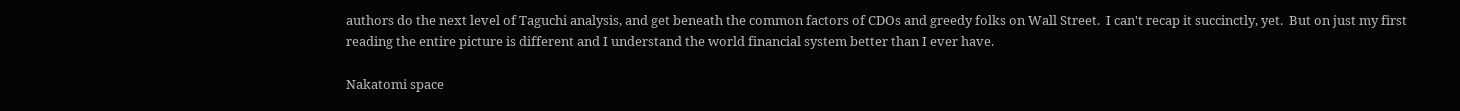authors do the next level of Taguchi analysis, and get beneath the common factors of CDOs and greedy folks on Wall Street.  I can't recap it succinctly, yet.  But on just my first reading the entire picture is different and I understand the world financial system better than I ever have.

Nakatomi space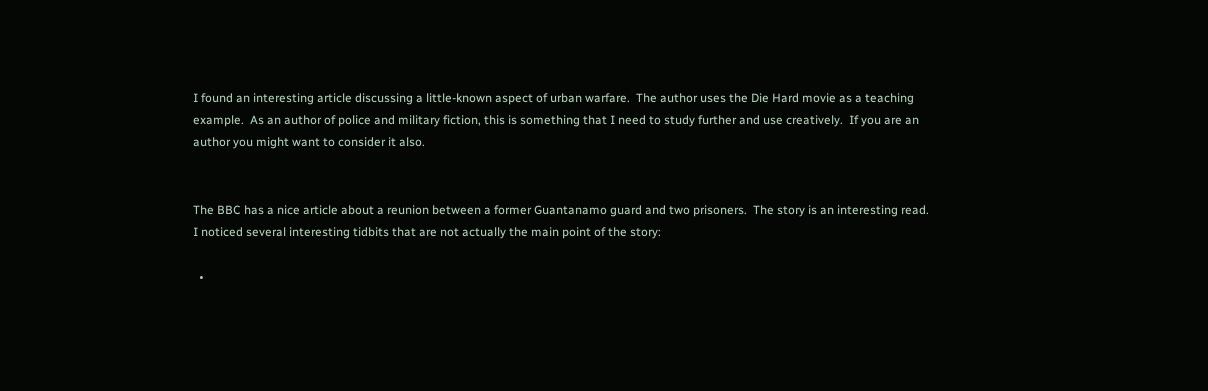I found an interesting article discussing a little-known aspect of urban warfare.  The author uses the Die Hard movie as a teaching example.  As an author of police and military fiction, this is something that I need to study further and use creatively.  If you are an author you might want to consider it also.


The BBC has a nice article about a reunion between a former Guantanamo guard and two prisoners.  The story is an interesting read.  I noticed several interesting tidbits that are not actually the main point of the story:

  •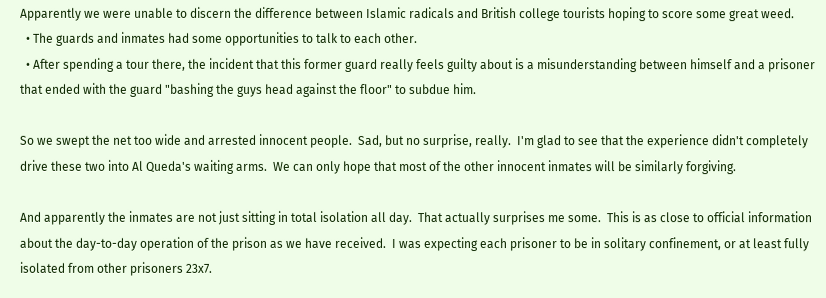Apparently we were unable to discern the difference between Islamic radicals and British college tourists hoping to score some great weed.
  • The guards and inmates had some opportunities to talk to each other.
  • After spending a tour there, the incident that this former guard really feels guilty about is a misunderstanding between himself and a prisoner that ended with the guard "bashing the guys head against the floor" to subdue him.

So we swept the net too wide and arrested innocent people.  Sad, but no surprise, really.  I'm glad to see that the experience didn't completely drive these two into Al Queda's waiting arms.  We can only hope that most of the other innocent inmates will be similarly forgiving.

And apparently the inmates are not just sitting in total isolation all day.  That actually surprises me some.  This is as close to official information about the day-to-day operation of the prison as we have received.  I was expecting each prisoner to be in solitary confinement, or at least fully isolated from other prisoners 23x7.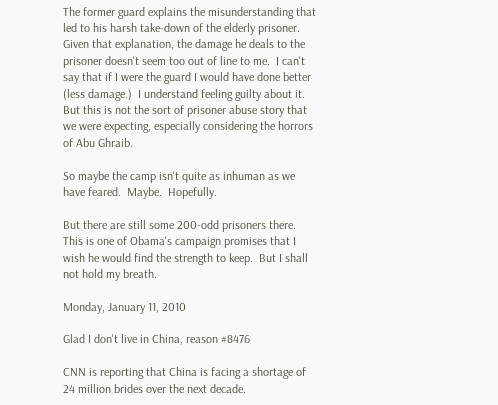The former guard explains the misunderstanding that led to his harsh take-down of the elderly prisoner.  Given that explanation, the damage he deals to the prisoner doesn't seem too out of line to me.  I can't say that if I were the guard I would have done better (less damage.)  I understand feeling guilty about it.  But this is not the sort of prisoner abuse story that we were expecting, especially considering the horrors of Abu Ghraib.

So maybe the camp isn't quite as inhuman as we have feared.  Maybe.  Hopefully.

But there are still some 200-odd prisoners there.  This is one of Obama's campaign promises that I wish he would find the strength to keep.  But I shall not hold my breath.

Monday, January 11, 2010

Glad I don't live in China, reason #8476

CNN is reporting that China is facing a shortage of 24 million brides over the next decade.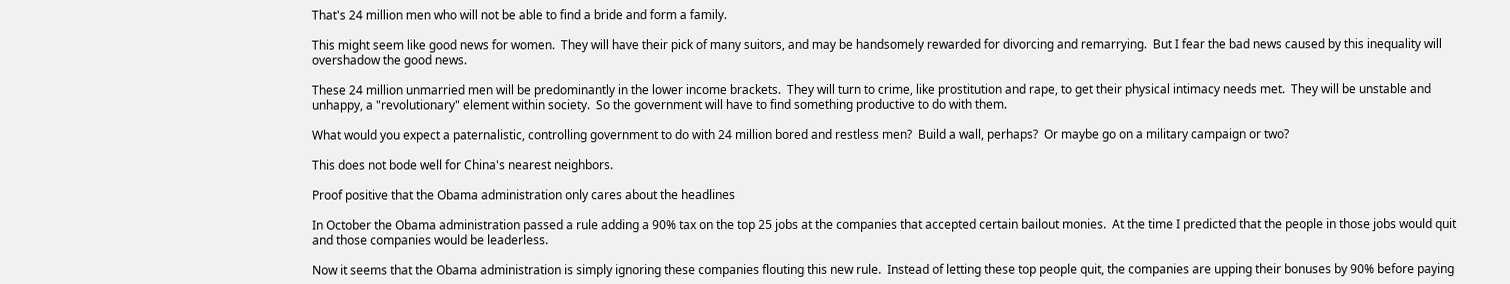That's 24 million men who will not be able to find a bride and form a family.

This might seem like good news for women.  They will have their pick of many suitors, and may be handsomely rewarded for divorcing and remarrying.  But I fear the bad news caused by this inequality will overshadow the good news.

These 24 million unmarried men will be predominantly in the lower income brackets.  They will turn to crime, like prostitution and rape, to get their physical intimacy needs met.  They will be unstable and unhappy, a "revolutionary" element within society.  So the government will have to find something productive to do with them.

What would you expect a paternalistic, controlling government to do with 24 million bored and restless men?  Build a wall, perhaps?  Or maybe go on a military campaign or two?

This does not bode well for China's nearest neighbors.

Proof positive that the Obama administration only cares about the headlines

In October the Obama administration passed a rule adding a 90% tax on the top 25 jobs at the companies that accepted certain bailout monies.  At the time I predicted that the people in those jobs would quit and those companies would be leaderless.

Now it seems that the Obama administration is simply ignoring these companies flouting this new rule.  Instead of letting these top people quit, the companies are upping their bonuses by 90% before paying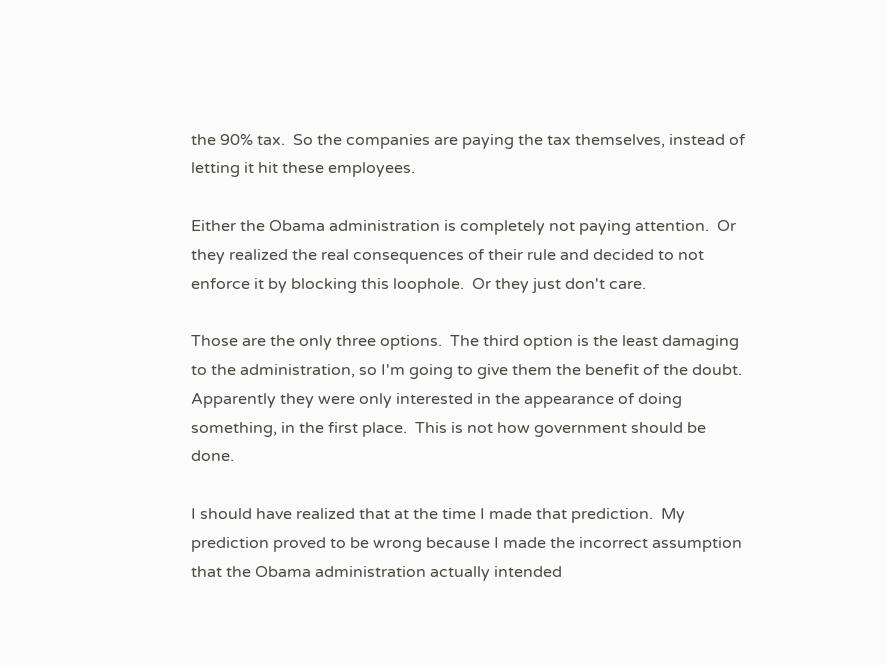the 90% tax.  So the companies are paying the tax themselves, instead of letting it hit these employees.

Either the Obama administration is completely not paying attention.  Or they realized the real consequences of their rule and decided to not enforce it by blocking this loophole.  Or they just don't care.

Those are the only three options.  The third option is the least damaging to the administration, so I'm going to give them the benefit of the doubt.  Apparently they were only interested in the appearance of doing something, in the first place.  This is not how government should be done.

I should have realized that at the time I made that prediction.  My prediction proved to be wrong because I made the incorrect assumption that the Obama administration actually intended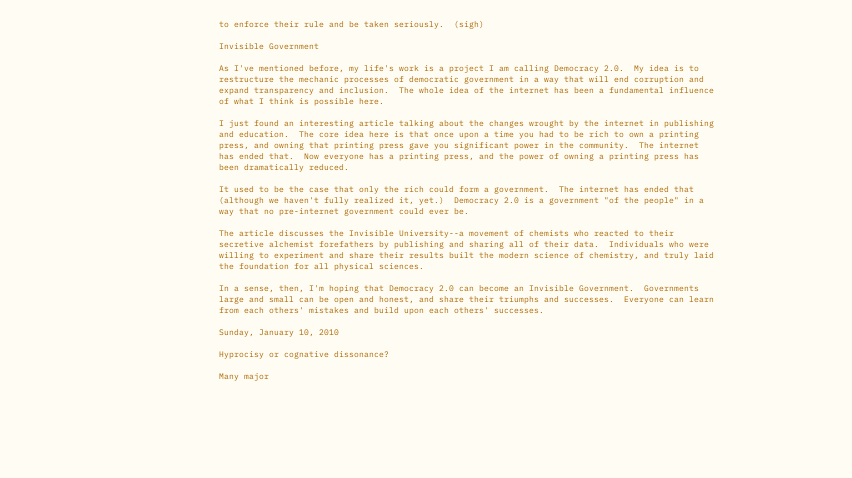to enforce their rule and be taken seriously.  (sigh)

Invisible Government

As I've mentioned before, my life's work is a project I am calling Democracy 2.0.  My idea is to restructure the mechanic processes of democratic government in a way that will end corruption and expand transparency and inclusion.  The whole idea of the internet has been a fundamental influence of what I think is possible here.

I just found an interesting article talking about the changes wrought by the internet in publishing and education.  The core idea here is that once upon a time you had to be rich to own a printing press, and owning that printing press gave you significant power in the community.  The internet has ended that.  Now everyone has a printing press, and the power of owning a printing press has been dramatically reduced.

It used to be the case that only the rich could form a government.  The internet has ended that (although we haven't fully realized it, yet.)  Democracy 2.0 is a government "of the people" in a way that no pre-internet government could ever be.

The article discusses the Invisible University--a movement of chemists who reacted to their secretive alchemist forefathers by publishing and sharing all of their data.  Individuals who were willing to experiment and share their results built the modern science of chemistry, and truly laid the foundation for all physical sciences.

In a sense, then, I'm hoping that Democracy 2.0 can become an Invisible Government.  Governments large and small can be open and honest, and share their triumphs and successes.  Everyone can learn from each others' mistakes and build upon each others' successes.

Sunday, January 10, 2010

Hyprocisy or cognative dissonance?

Many major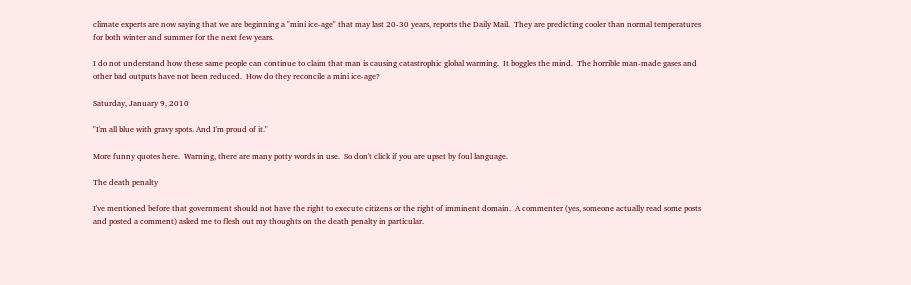climate experts are now saying that we are beginning a "mini ice-age" that may last 20-30 years, reports the Daily Mail.  They are predicting cooler than normal temperatures for both winter and summer for the next few years.

I do not understand how these same people can continue to claim that man is causing catastrophic global warming.  It boggles the mind.  The horrible man-made gases and other bad outputs have not been reduced.  How do they reconcile a mini ice-age?

Saturday, January 9, 2010

"I'm all blue with gravy spots. And I'm proud of it."

More funny quotes here.  Warning, there are many potty words in use.  So don't click if you are upset by foul language.

The death penalty

I've mentioned before that government should not have the right to execute citizens or the right of imminent domain.  A commenter (yes, someone actually read some posts and posted a comment) asked me to flesh out my thoughts on the death penalty in particular.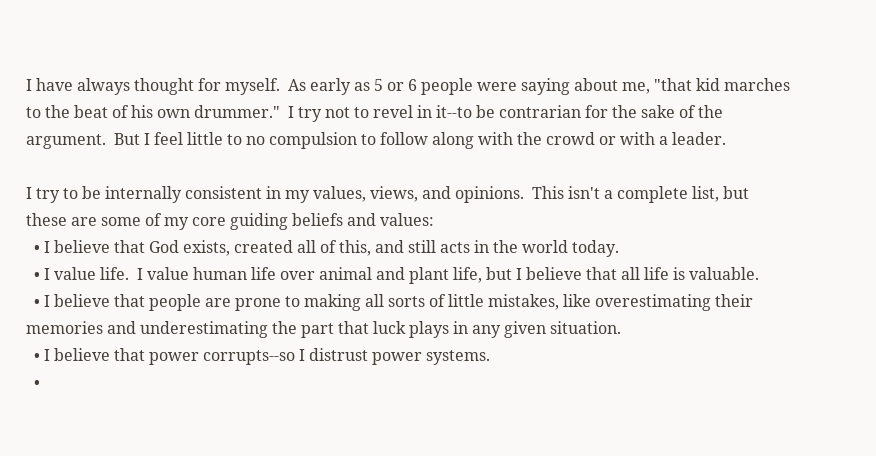I have always thought for myself.  As early as 5 or 6 people were saying about me, "that kid marches to the beat of his own drummer."  I try not to revel in it--to be contrarian for the sake of the argument.  But I feel little to no compulsion to follow along with the crowd or with a leader.

I try to be internally consistent in my values, views, and opinions.  This isn't a complete list, but these are some of my core guiding beliefs and values:
  • I believe that God exists, created all of this, and still acts in the world today.
  • I value life.  I value human life over animal and plant life, but I believe that all life is valuable.
  • I believe that people are prone to making all sorts of little mistakes, like overestimating their memories and underestimating the part that luck plays in any given situation.
  • I believe that power corrupts--so I distrust power systems.
  •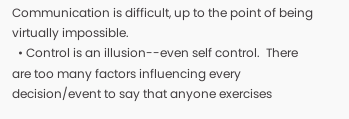Communication is difficult, up to the point of being virtually impossible.
  • Control is an illusion--even self control.  There are too many factors influencing every decision/event to say that anyone exercises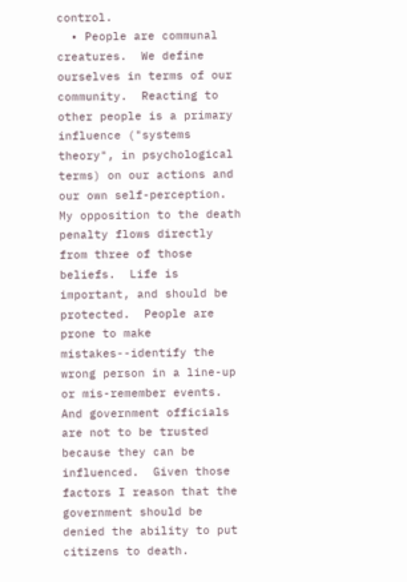control.
  • People are communal creatures.  We define ourselves in terms of our community.  Reacting to other people is a primary influence ("systems theory", in psychological terms) on our actions and our own self-perception.
My opposition to the death penalty flows directly from three of those beliefs.  Life is important, and should be protected.  People are prone to make mistakes--identify the wrong person in a line-up or mis-remember events.  And government officials are not to be trusted because they can be influenced.  Given those factors I reason that the government should be denied the ability to put citizens to death.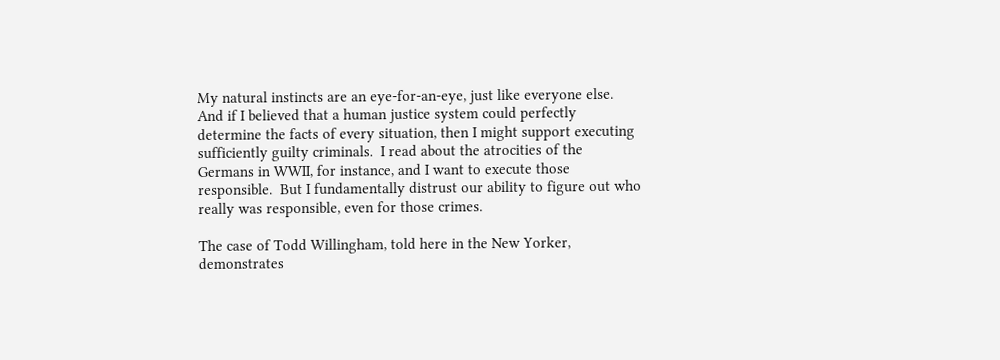My natural instincts are an eye-for-an-eye, just like everyone else.  And if I believed that a human justice system could perfectly determine the facts of every situation, then I might support executing sufficiently guilty criminals.  I read about the atrocities of the Germans in WWII, for instance, and I want to execute those responsible.  But I fundamentally distrust our ability to figure out who really was responsible, even for those crimes.

The case of Todd Willingham, told here in the New Yorker, demonstrates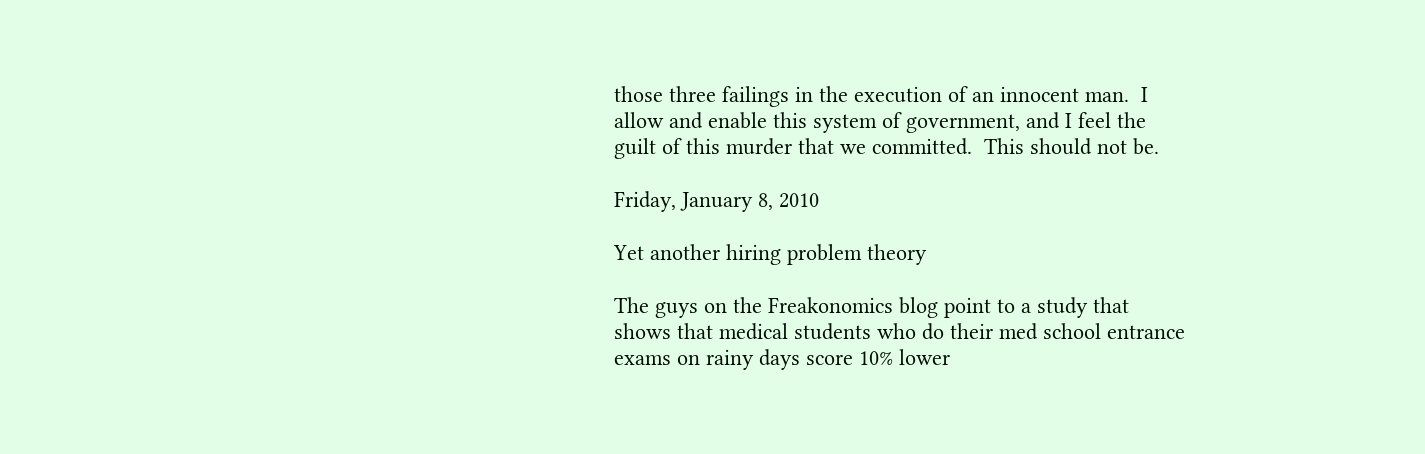those three failings in the execution of an innocent man.  I allow and enable this system of government, and I feel the guilt of this murder that we committed.  This should not be.

Friday, January 8, 2010

Yet another hiring problem theory

The guys on the Freakonomics blog point to a study that shows that medical students who do their med school entrance exams on rainy days score 10% lower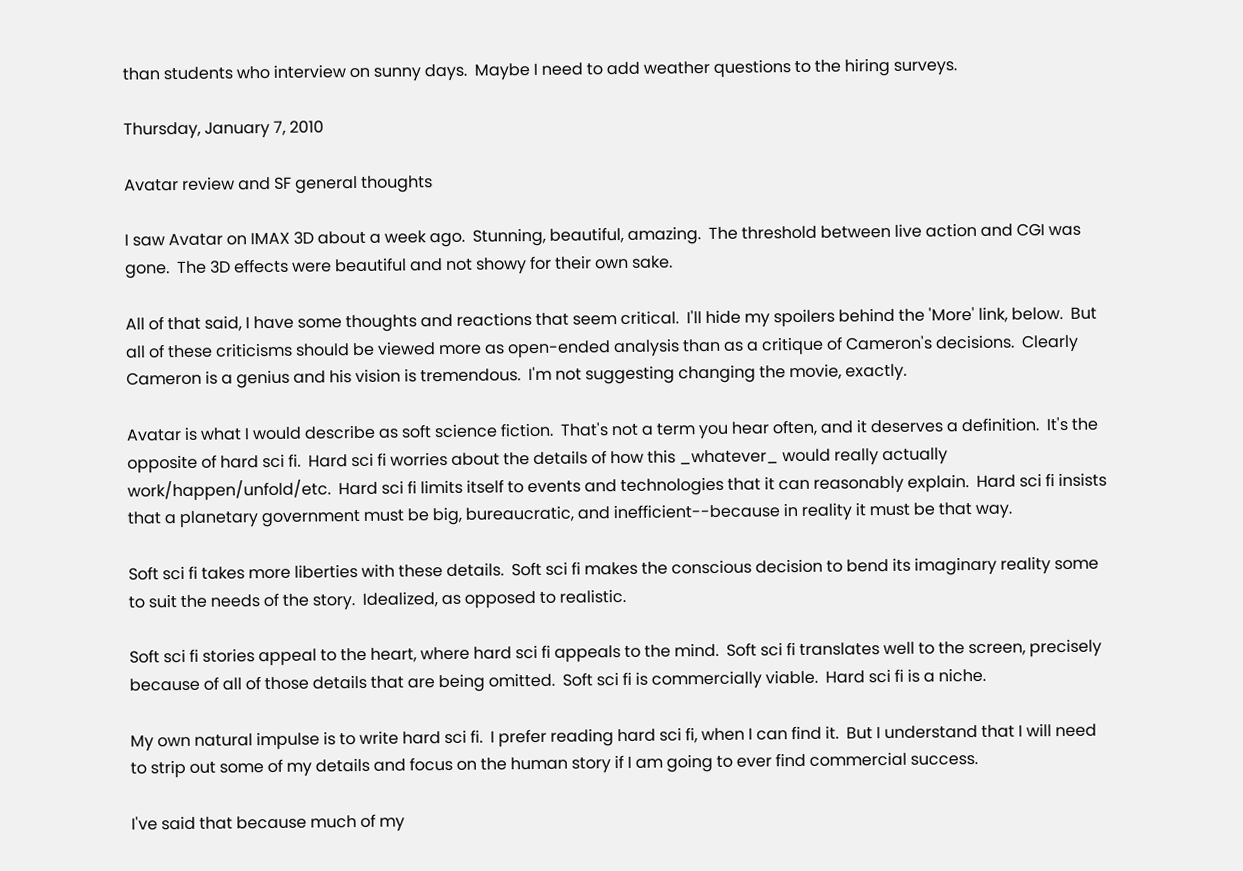than students who interview on sunny days.  Maybe I need to add weather questions to the hiring surveys.

Thursday, January 7, 2010

Avatar review and SF general thoughts

I saw Avatar on IMAX 3D about a week ago.  Stunning, beautiful, amazing.  The threshold between live action and CGI was gone.  The 3D effects were beautiful and not showy for their own sake.

All of that said, I have some thoughts and reactions that seem critical.  I'll hide my spoilers behind the 'More' link, below.  But all of these criticisms should be viewed more as open-ended analysis than as a critique of Cameron's decisions.  Clearly Cameron is a genius and his vision is tremendous.  I'm not suggesting changing the movie, exactly.

Avatar is what I would describe as soft science fiction.  That's not a term you hear often, and it deserves a definition.  It's the opposite of hard sci fi.  Hard sci fi worries about the details of how this _whatever_ would really actually work/happen/unfold/etc.  Hard sci fi limits itself to events and technologies that it can reasonably explain.  Hard sci fi insists that a planetary government must be big, bureaucratic, and inefficient--because in reality it must be that way.

Soft sci fi takes more liberties with these details.  Soft sci fi makes the conscious decision to bend its imaginary reality some to suit the needs of the story.  Idealized, as opposed to realistic.

Soft sci fi stories appeal to the heart, where hard sci fi appeals to the mind.  Soft sci fi translates well to the screen, precisely because of all of those details that are being omitted.  Soft sci fi is commercially viable.  Hard sci fi is a niche.

My own natural impulse is to write hard sci fi.  I prefer reading hard sci fi, when I can find it.  But I understand that I will need to strip out some of my details and focus on the human story if I am going to ever find commercial success.

I've said that because much of my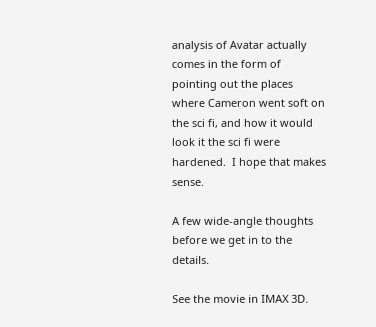analysis of Avatar actually comes in the form of pointing out the places where Cameron went soft on the sci fi, and how it would look it the sci fi were hardened.  I hope that makes sense.

A few wide-angle thoughts before we get in to the details.

See the movie in IMAX 3D.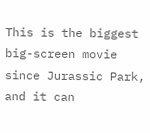This is the biggest big-screen movie since Jurassic Park, and it can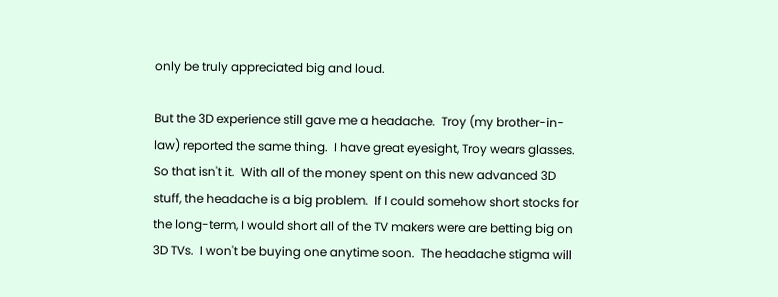only be truly appreciated big and loud.

But the 3D experience still gave me a headache.  Troy (my brother-in-law) reported the same thing.  I have great eyesight, Troy wears glasses.  So that isn't it.  With all of the money spent on this new advanced 3D stuff, the headache is a big problem.  If I could somehow short stocks for the long-term, I would short all of the TV makers were are betting big on 3D TVs.  I won't be buying one anytime soon.  The headache stigma will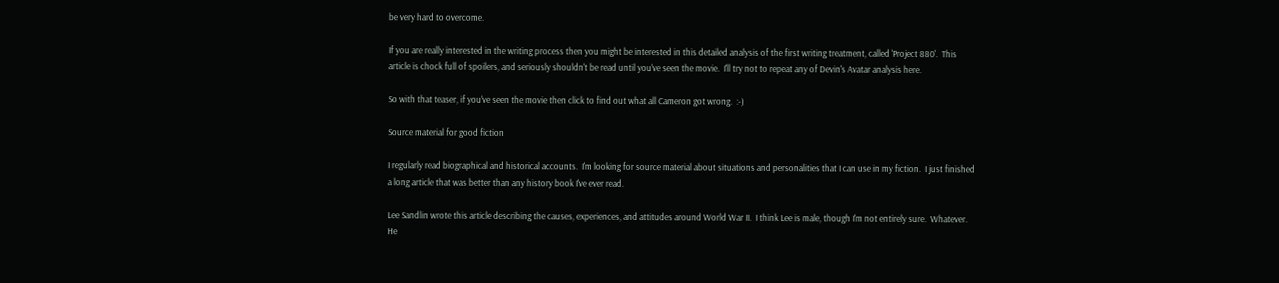be very hard to overcome.

If you are really interested in the writing process then you might be interested in this detailed analysis of the first writing treatment, called 'Project 880'.  This article is chock full of spoilers, and seriously shouldn't be read until you've seen the movie.  I'll try not to repeat any of Devin's Avatar analysis here.

So with that teaser, if you've seen the movie then click to find out what all Cameron got wrong.  :-)

Source material for good fiction

I regularly read biographical and historical accounts.  I'm looking for source material about situations and personalities that I can use in my fiction.  I just finished a long article that was better than any history book I've ever read.

Lee Sandlin wrote this article describing the causes, experiences, and attitudes around World War II.  I think Lee is male, though I'm not entirely sure.  Whatever.  He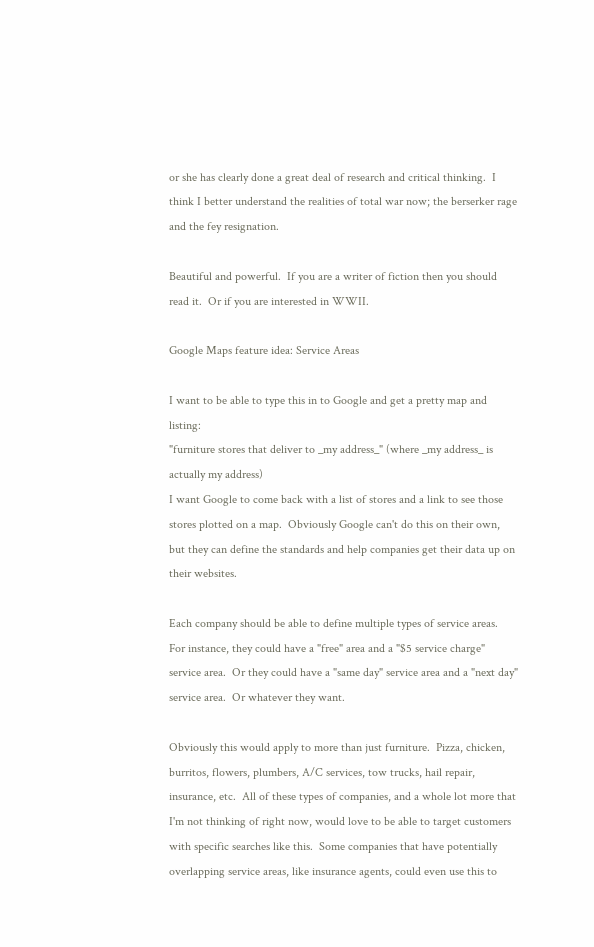or she has clearly done a great deal of research and critical thinking.  I think I better understand the realities of total war now; the berserker rage and the fey resignation.

Beautiful and powerful.  If you are a writer of fiction then you should read it.  Or if you are interested in WWII.

Google Maps feature idea: Service Areas

I want to be able to type this in to Google and get a pretty map and listing:
"furniture stores that deliver to _my address_" (where _my address_ is actually my address)
I want Google to come back with a list of stores and a link to see those stores plotted on a map.  Obviously Google can't do this on their own, but they can define the standards and help companies get their data up on their websites.

Each company should be able to define multiple types of service areas.  For instance, they could have a "free" area and a "$5 service charge" service area.  Or they could have a "same day" service area and a "next day" service area.  Or whatever they want.

Obviously this would apply to more than just furniture.  Pizza, chicken, burritos, flowers, plumbers, A/C services, tow trucks, hail repair, insurance, etc.  All of these types of companies, and a whole lot more that I'm not thinking of right now, would love to be able to target customers with specific searches like this.  Some companies that have potentially overlapping service areas, like insurance agents, could even use this to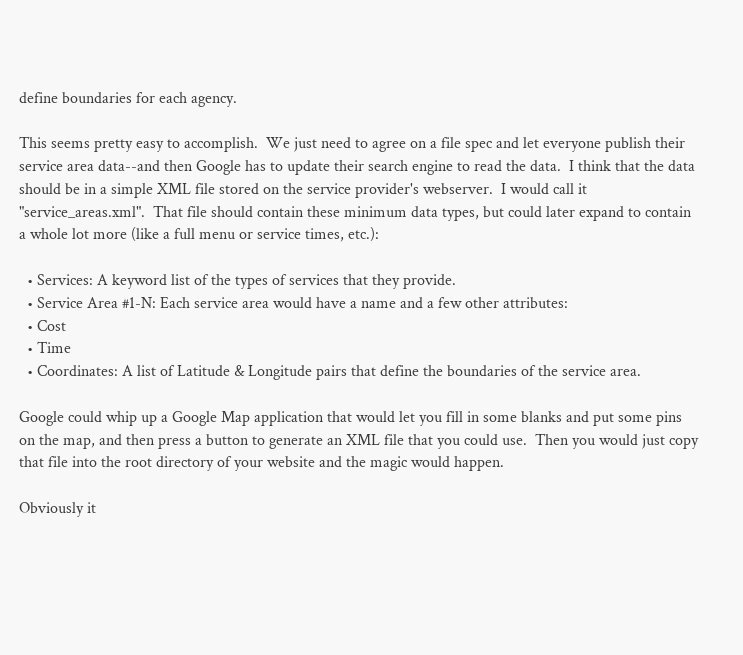define boundaries for each agency.

This seems pretty easy to accomplish.  We just need to agree on a file spec and let everyone publish their service area data--and then Google has to update their search engine to read the data.  I think that the data should be in a simple XML file stored on the service provider's webserver.  I would call it "service_areas.xml".  That file should contain these minimum data types, but could later expand to contain a whole lot more (like a full menu or service times, etc.):

  • Services: A keyword list of the types of services that they provide.
  • Service Area #1-N: Each service area would have a name and a few other attributes:
  • Cost
  • Time
  • Coordinates: A list of Latitude & Longitude pairs that define the boundaries of the service area.

Google could whip up a Google Map application that would let you fill in some blanks and put some pins on the map, and then press a button to generate an XML file that you could use.  Then you would just copy that file into the root directory of your website and the magic would happen.

Obviously it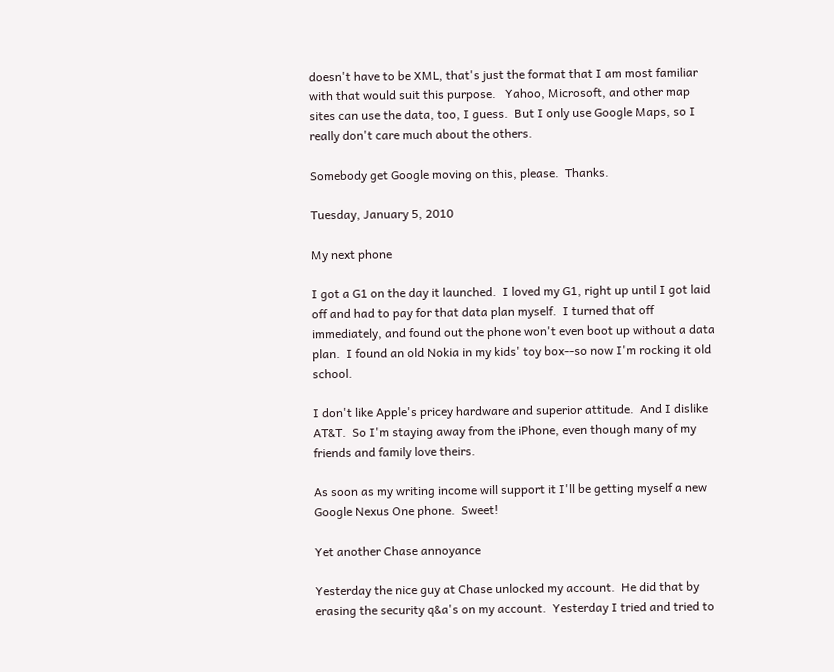doesn't have to be XML, that's just the format that I am most familiar with that would suit this purpose.   Yahoo, Microsoft, and other map sites can use the data, too, I guess.  But I only use Google Maps, so I really don't care much about the others.

Somebody get Google moving on this, please.  Thanks.

Tuesday, January 5, 2010

My next phone

I got a G1 on the day it launched.  I loved my G1, right up until I got laid off and had to pay for that data plan myself.  I turned that off immediately, and found out the phone won't even boot up without a data plan.  I found an old Nokia in my kids' toy box--so now I'm rocking it old school.

I don't like Apple's pricey hardware and superior attitude.  And I dislike AT&T.  So I'm staying away from the iPhone, even though many of my friends and family love theirs.

As soon as my writing income will support it I'll be getting myself a new Google Nexus One phone.  Sweet!

Yet another Chase annoyance

Yesterday the nice guy at Chase unlocked my account.  He did that by erasing the security q&a's on my account.  Yesterday I tried and tried to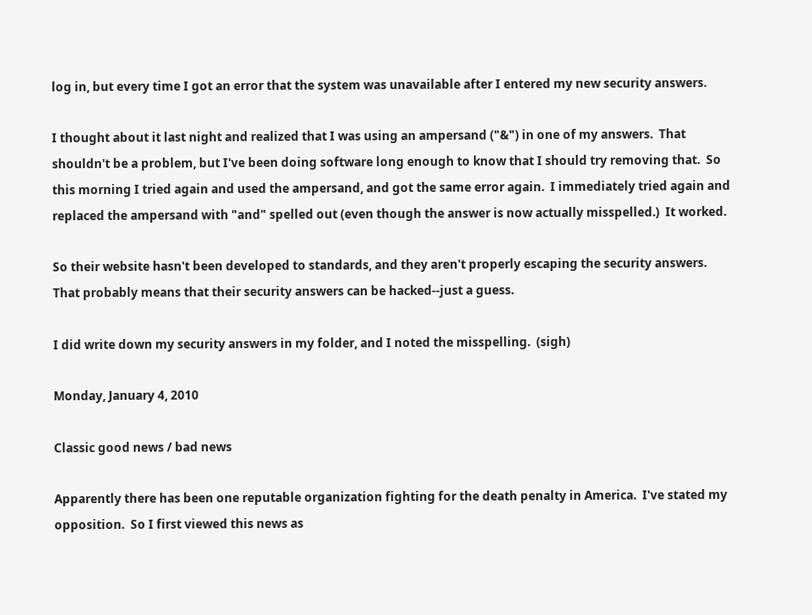log in, but every time I got an error that the system was unavailable after I entered my new security answers.

I thought about it last night and realized that I was using an ampersand ("&") in one of my answers.  That shouldn't be a problem, but I've been doing software long enough to know that I should try removing that.  So this morning I tried again and used the ampersand, and got the same error again.  I immediately tried again and replaced the ampersand with "and" spelled out (even though the answer is now actually misspelled.)  It worked.

So their website hasn't been developed to standards, and they aren't properly escaping the security answers.  That probably means that their security answers can be hacked--just a guess.

I did write down my security answers in my folder, and I noted the misspelling.  (sigh)

Monday, January 4, 2010

Classic good news / bad news

Apparently there has been one reputable organization fighting for the death penalty in America.  I've stated my opposition.  So I first viewed this news as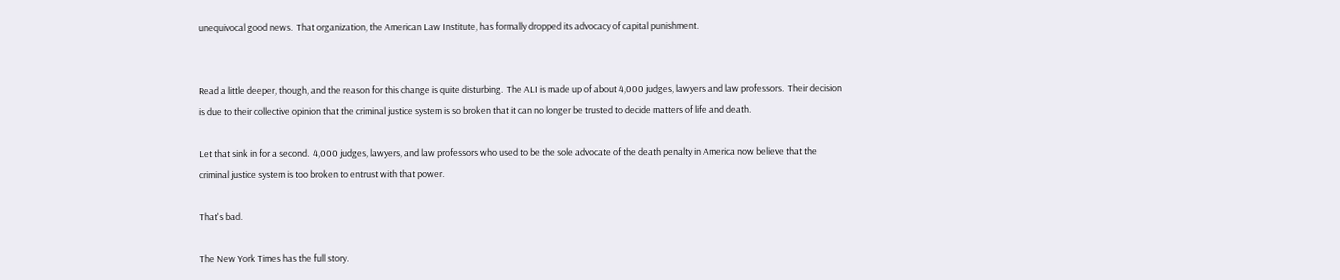unequivocal good news.  That organization, the American Law Institute, has formally dropped its advocacy of capital punishment.


Read a little deeper, though, and the reason for this change is quite disturbing.  The ALI is made up of about 4,000 judges, lawyers and law professors.  Their decision is due to their collective opinion that the criminal justice system is so broken that it can no longer be trusted to decide matters of life and death.

Let that sink in for a second.  4,000 judges, lawyers, and law professors who used to be the sole advocate of the death penalty in America now believe that the criminal justice system is too broken to entrust with that power.

That's bad.

The New York Times has the full story.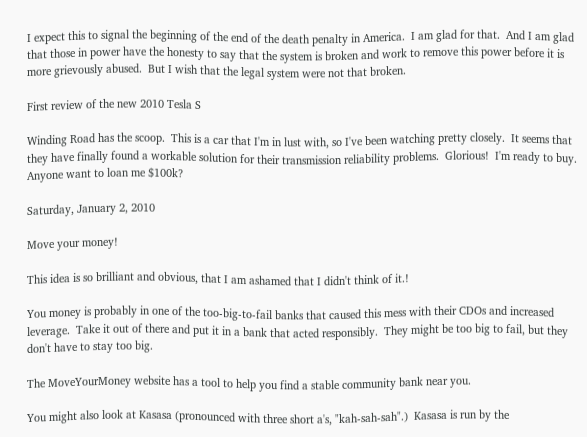I expect this to signal the beginning of the end of the death penalty in America.  I am glad for that.  And I am glad that those in power have the honesty to say that the system is broken and work to remove this power before it is more grievously abused.  But I wish that the legal system were not that broken.

First review of the new 2010 Tesla S

Winding Road has the scoop.  This is a car that I'm in lust with, so I've been watching pretty closely.  It seems that they have finally found a workable solution for their transmission reliability problems.  Glorious!  I'm ready to buy.  Anyone want to loan me $100k?

Saturday, January 2, 2010

Move your money!

This idea is so brilliant and obvious, that I am ashamed that I didn't think of it.!

You money is probably in one of the too-big-to-fail banks that caused this mess with their CDOs and increased leverage.  Take it out of there and put it in a bank that acted responsibly.  They might be too big to fail, but they don't have to stay too big.

The MoveYourMoney website has a tool to help you find a stable community bank near you.

You might also look at Kasasa (pronounced with three short a's, "kah-sah-sah".)  Kasasa is run by the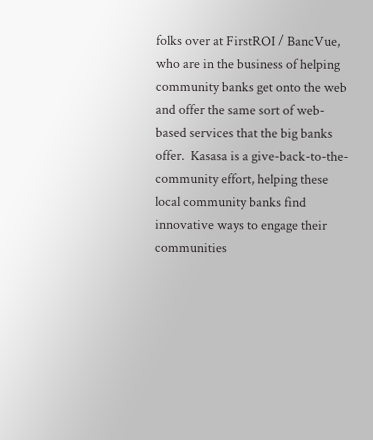folks over at FirstROI / BancVue, who are in the business of helping community banks get onto the web and offer the same sort of web-based services that the big banks offer.  Kasasa is a give-back-to-the-community effort, helping these local community banks find innovative ways to engage their communities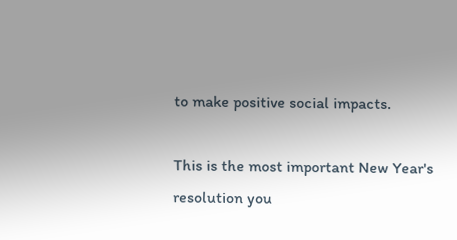to make positive social impacts.

This is the most important New Year's resolution you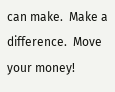can make.  Make a difference.  Move your money!